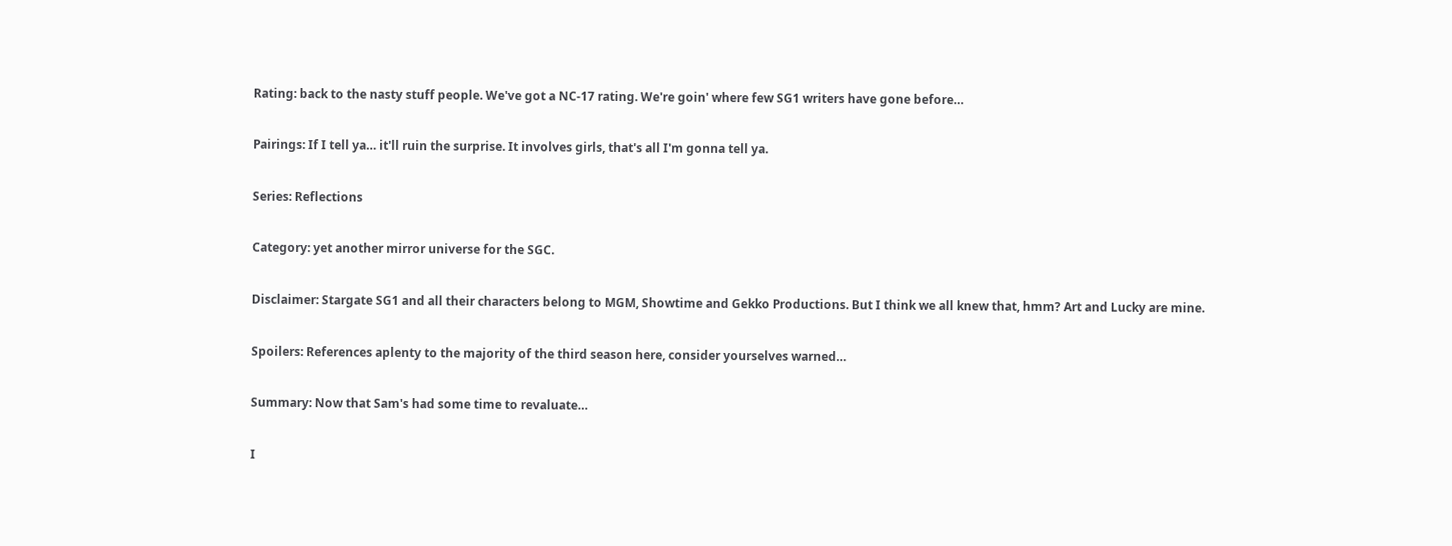Rating: back to the nasty stuff people. We've got a NC-17 rating. We're goin' where few SG1 writers have gone before…

Pairings: If I tell ya… it'll ruin the surprise. It involves girls, that's all I'm gonna tell ya.

Series: Reflections

Category: yet another mirror universe for the SGC.

Disclaimer: Stargate SG1 and all their characters belong to MGM, Showtime and Gekko Productions. But I think we all knew that, hmm? Art and Lucky are mine.

Spoilers: References aplenty to the majority of the third season here, consider yourselves warned…

Summary: Now that Sam's had some time to revaluate…

I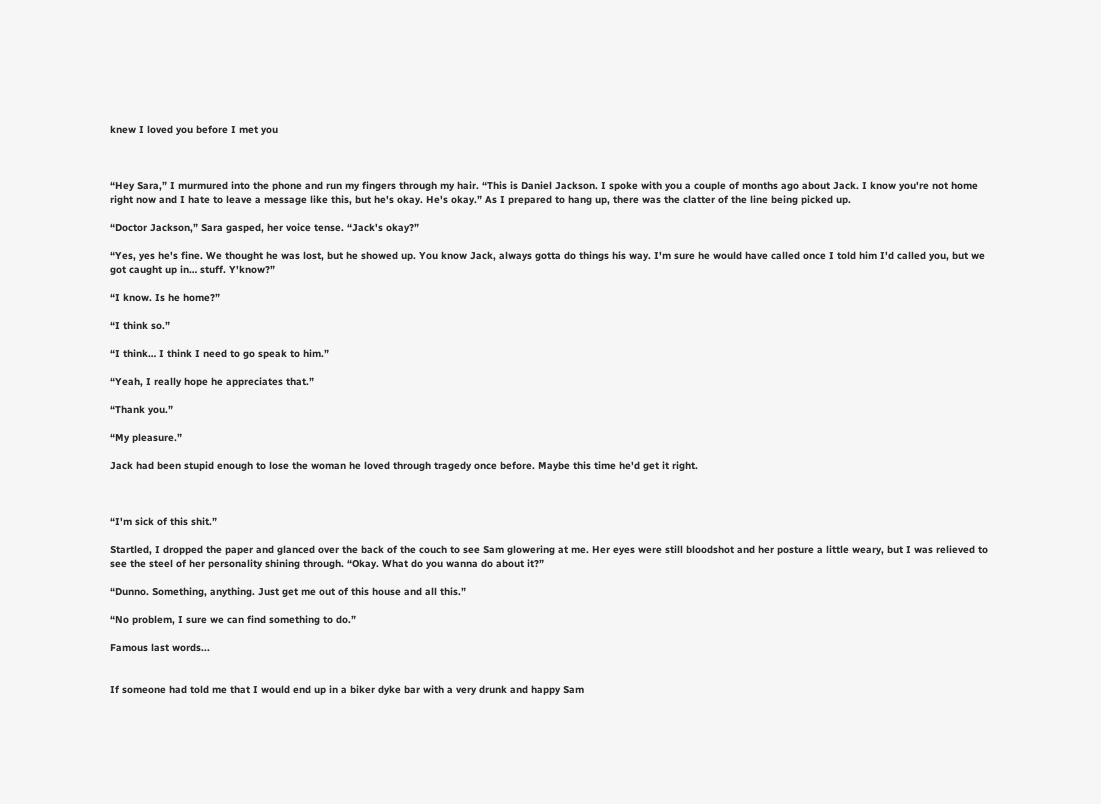knew I loved you before I met you



“Hey Sara,” I murmured into the phone and run my fingers through my hair. “This is Daniel Jackson. I spoke with you a couple of months ago about Jack. I know you're not home right now and I hate to leave a message like this, but he's okay. He's okay.” As I prepared to hang up, there was the clatter of the line being picked up.

“Doctor Jackson,” Sara gasped, her voice tense. “Jack's okay?”

“Yes, yes he's fine. We thought he was lost, but he showed up. You know Jack, always gotta do things his way. I'm sure he would have called once I told him I'd called you, but we got caught up in… stuff. Y'know?”

“I know. Is he home?”

“I think so.”

“I think… I think I need to go speak to him.”

“Yeah, I really hope he appreciates that.”

“Thank you.”

“My pleasure.”

Jack had been stupid enough to lose the woman he loved through tragedy once before. Maybe this time he'd get it right.



“I'm sick of this shit.”

Startled, I dropped the paper and glanced over the back of the couch to see Sam glowering at me. Her eyes were still bloodshot and her posture a little weary, but I was relieved to see the steel of her personality shining through. “Okay. What do you wanna do about it?”

“Dunno. Something, anything. Just get me out of this house and all this.”

“No problem, I sure we can find something to do.”

Famous last words...


If someone had told me that I would end up in a biker dyke bar with a very drunk and happy Sam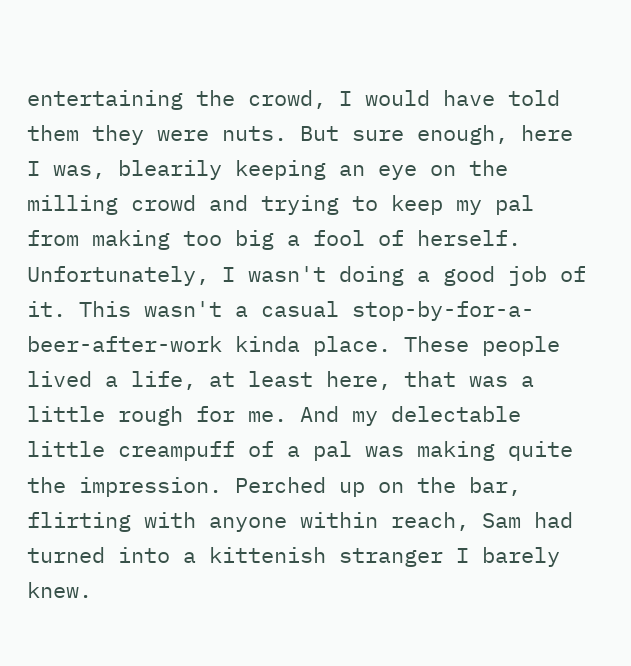entertaining the crowd, I would have told them they were nuts. But sure enough, here I was, blearily keeping an eye on the milling crowd and trying to keep my pal from making too big a fool of herself. Unfortunately, I wasn't doing a good job of it. This wasn't a casual stop-by-for-a-beer-after-work kinda place. These people lived a life, at least here, that was a little rough for me. And my delectable little creampuff of a pal was making quite the impression. Perched up on the bar, flirting with anyone within reach, Sam had turned into a kittenish stranger I barely knew.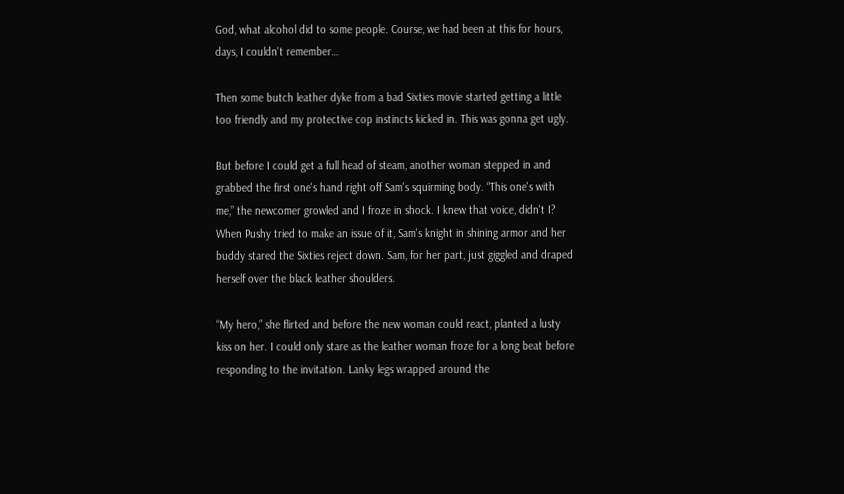God, what alcohol did to some people. Course, we had been at this for hours, days, I couldn't remember…

Then some butch leather dyke from a bad Sixties movie started getting a little too friendly and my protective cop instincts kicked in. This was gonna get ugly.

But before I could get a full head of steam, another woman stepped in and grabbed the first one's hand right off Sam's squirming body. “This one's with me,” the newcomer growled and I froze in shock. I knew that voice, didn't I? When Pushy tried to make an issue of it, Sam's knight in shining armor and her buddy stared the Sixties reject down. Sam, for her part, just giggled and draped herself over the black leather shoulders.

“My hero,” she flirted and before the new woman could react, planted a lusty kiss on her. I could only stare as the leather woman froze for a long beat before responding to the invitation. Lanky legs wrapped around the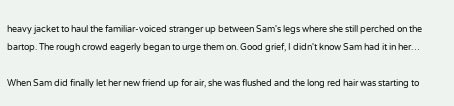heavy jacket to haul the familiar-voiced stranger up between Sam's legs where she still perched on the bartop. The rough crowd eagerly began to urge them on. Good grief, I didn't know Sam had it in her…

When Sam did finally let her new friend up for air, she was flushed and the long red hair was starting to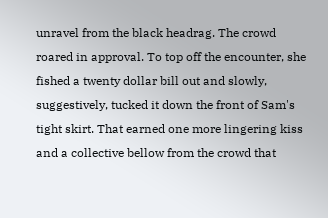unravel from the black headrag. The crowd roared in approval. To top off the encounter, she fished a twenty dollar bill out and slowly, suggestively, tucked it down the front of Sam's tight skirt. That earned one more lingering kiss and a collective bellow from the crowd that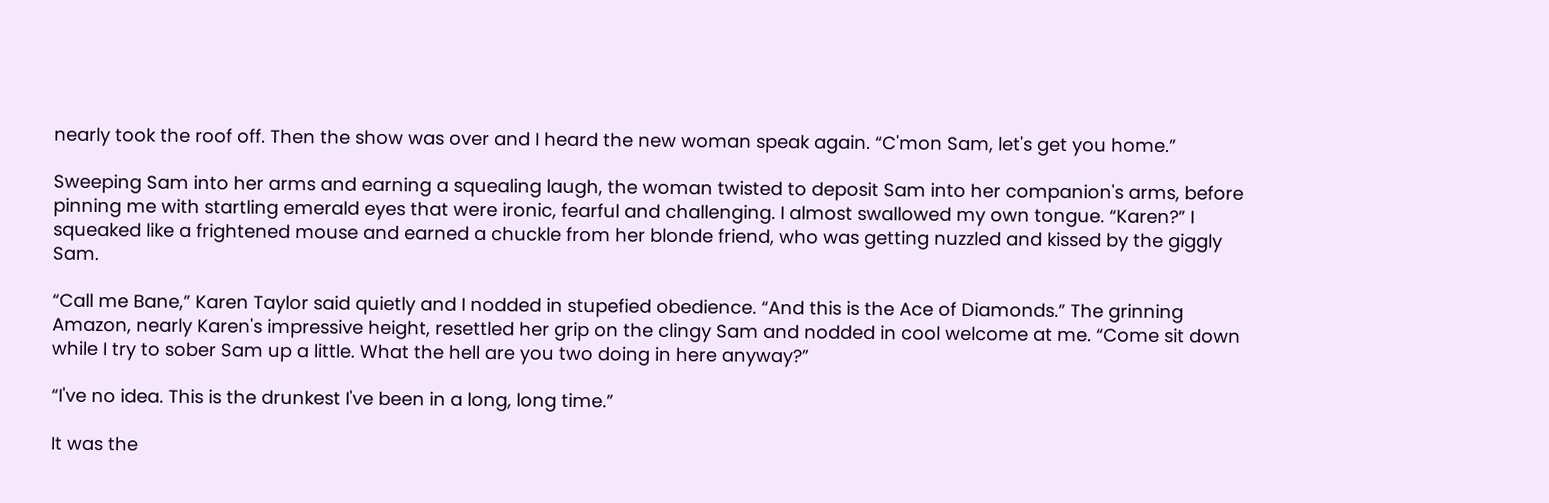nearly took the roof off. Then the show was over and I heard the new woman speak again. “C'mon Sam, let's get you home.”

Sweeping Sam into her arms and earning a squealing laugh, the woman twisted to deposit Sam into her companion's arms, before pinning me with startling emerald eyes that were ironic, fearful and challenging. I almost swallowed my own tongue. “Karen?” I squeaked like a frightened mouse and earned a chuckle from her blonde friend, who was getting nuzzled and kissed by the giggly Sam.

“Call me Bane,” Karen Taylor said quietly and I nodded in stupefied obedience. “And this is the Ace of Diamonds.” The grinning Amazon, nearly Karen's impressive height, resettled her grip on the clingy Sam and nodded in cool welcome at me. “Come sit down while I try to sober Sam up a little. What the hell are you two doing in here anyway?”

“I've no idea. This is the drunkest I've been in a long, long time.”

It was the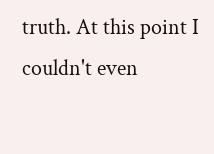truth. At this point I couldn't even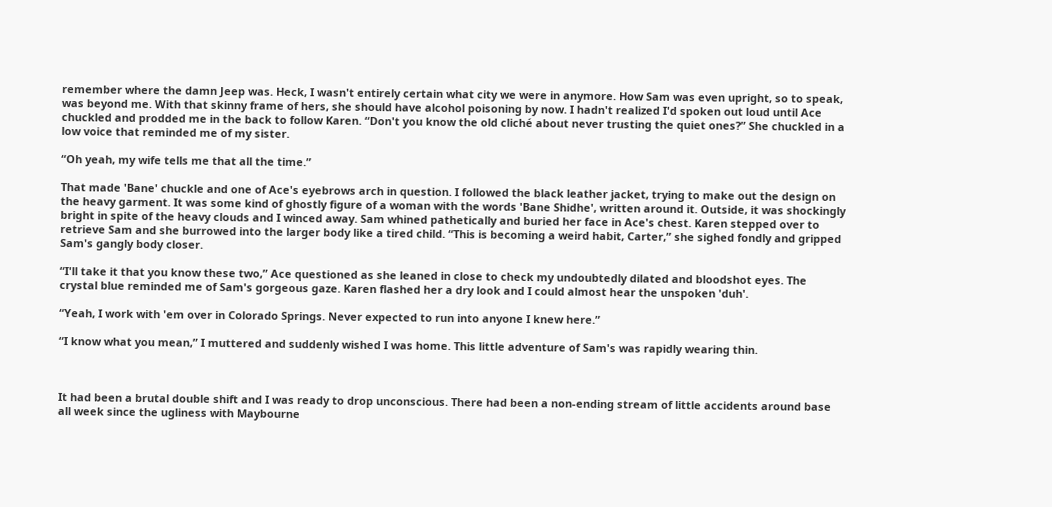remember where the damn Jeep was. Heck, I wasn't entirely certain what city we were in anymore. How Sam was even upright, so to speak, was beyond me. With that skinny frame of hers, she should have alcohol poisoning by now. I hadn't realized I'd spoken out loud until Ace chuckled and prodded me in the back to follow Karen. “Don't you know the old cliché about never trusting the quiet ones?” She chuckled in a low voice that reminded me of my sister.

“Oh yeah, my wife tells me that all the time.”

That made 'Bane' chuckle and one of Ace's eyebrows arch in question. I followed the black leather jacket, trying to make out the design on the heavy garment. It was some kind of ghostly figure of a woman with the words 'Bane Shidhe', written around it. Outside, it was shockingly bright in spite of the heavy clouds and I winced away. Sam whined pathetically and buried her face in Ace's chest. Karen stepped over to retrieve Sam and she burrowed into the larger body like a tired child. “This is becoming a weird habit, Carter,” she sighed fondly and gripped Sam's gangly body closer.

“I'll take it that you know these two,” Ace questioned as she leaned in close to check my undoubtedly dilated and bloodshot eyes. The crystal blue reminded me of Sam's gorgeous gaze. Karen flashed her a dry look and I could almost hear the unspoken 'duh'.

“Yeah, I work with 'em over in Colorado Springs. Never expected to run into anyone I knew here.”

“I know what you mean,” I muttered and suddenly wished I was home. This little adventure of Sam's was rapidly wearing thin.



It had been a brutal double shift and I was ready to drop unconscious. There had been a non-ending stream of little accidents around base all week since the ugliness with Maybourne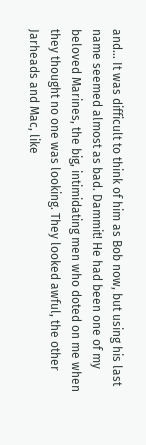and… It was difficult to think of him as Bob now, but using his last name seemed almost as bad. Dammit! He had been one of my beloved Marines, the big, intimidating men who doted on me when they thought no one was looking. They looked awful, the other Jarheads and Mac, like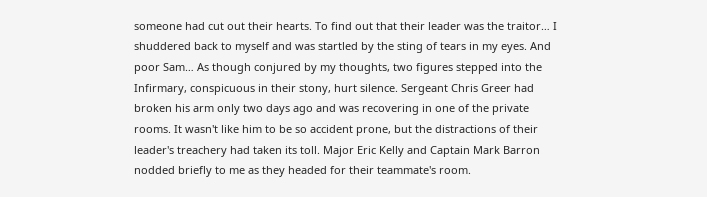someone had cut out their hearts. To find out that their leader was the traitor… I shuddered back to myself and was startled by the sting of tears in my eyes. And poor Sam… As though conjured by my thoughts, two figures stepped into the Infirmary, conspicuous in their stony, hurt silence. Sergeant Chris Greer had broken his arm only two days ago and was recovering in one of the private rooms. It wasn't like him to be so accident prone, but the distractions of their leader's treachery had taken its toll. Major Eric Kelly and Captain Mark Barron nodded briefly to me as they headed for their teammate's room.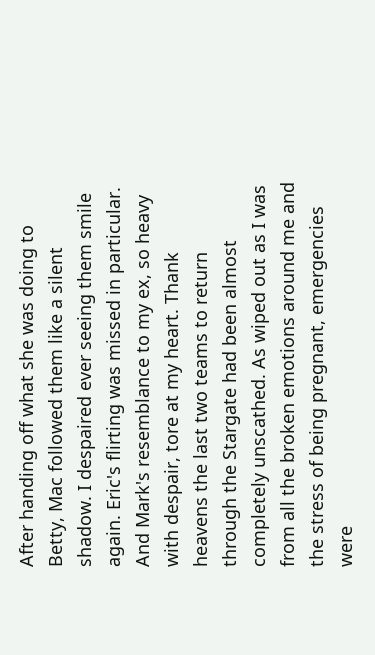After handing off what she was doing to Betty, Mac followed them like a silent shadow. I despaired ever seeing them smile again. Eric's flirting was missed in particular. And Mark's resemblance to my ex, so heavy with despair, tore at my heart. Thank heavens the last two teams to return through the Stargate had been almost completely unscathed. As wiped out as I was from all the broken emotions around me and the stress of being pregnant, emergencies were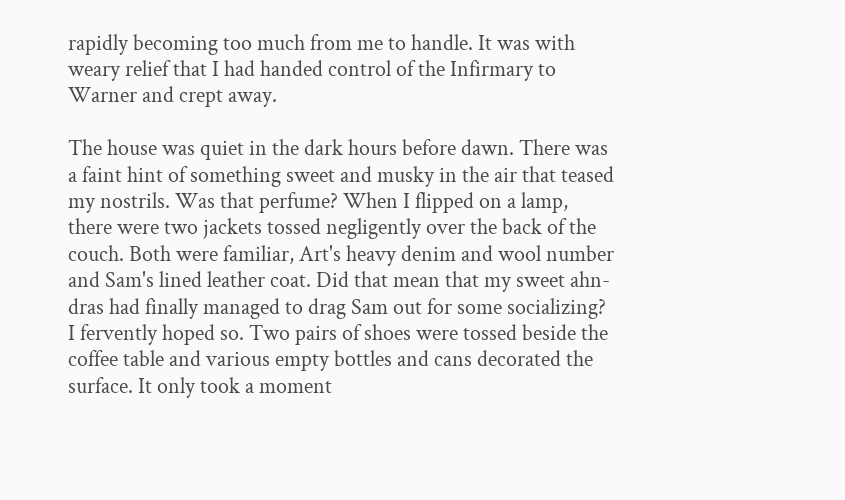rapidly becoming too much from me to handle. It was with weary relief that I had handed control of the Infirmary to Warner and crept away.

The house was quiet in the dark hours before dawn. There was a faint hint of something sweet and musky in the air that teased my nostrils. Was that perfume? When I flipped on a lamp, there were two jackets tossed negligently over the back of the couch. Both were familiar, Art's heavy denim and wool number and Sam's lined leather coat. Did that mean that my sweet ahn-dras had finally managed to drag Sam out for some socializing? I fervently hoped so. Two pairs of shoes were tossed beside the coffee table and various empty bottles and cans decorated the surface. It only took a moment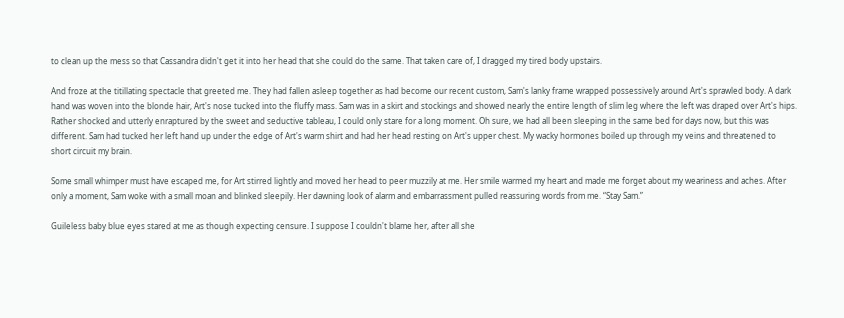to clean up the mess so that Cassandra didn't get it into her head that she could do the same. That taken care of, I dragged my tired body upstairs.

And froze at the titillating spectacle that greeted me. They had fallen asleep together as had become our recent custom, Sam's lanky frame wrapped possessively around Art's sprawled body. A dark hand was woven into the blonde hair, Art's nose tucked into the fluffy mass. Sam was in a skirt and stockings and showed nearly the entire length of slim leg where the left was draped over Art's hips. Rather shocked and utterly enraptured by the sweet and seductive tableau, I could only stare for a long moment. Oh sure, we had all been sleeping in the same bed for days now, but this was different. Sam had tucked her left hand up under the edge of Art's warm shirt and had her head resting on Art's upper chest. My wacky hormones boiled up through my veins and threatened to short circuit my brain.

Some small whimper must have escaped me, for Art stirred lightly and moved her head to peer muzzily at me. Her smile warmed my heart and made me forget about my weariness and aches. After only a moment, Sam woke with a small moan and blinked sleepily. Her dawning look of alarm and embarrassment pulled reassuring words from me. “Stay Sam.”

Guileless baby blue eyes stared at me as though expecting censure. I suppose I couldn't blame her, after all she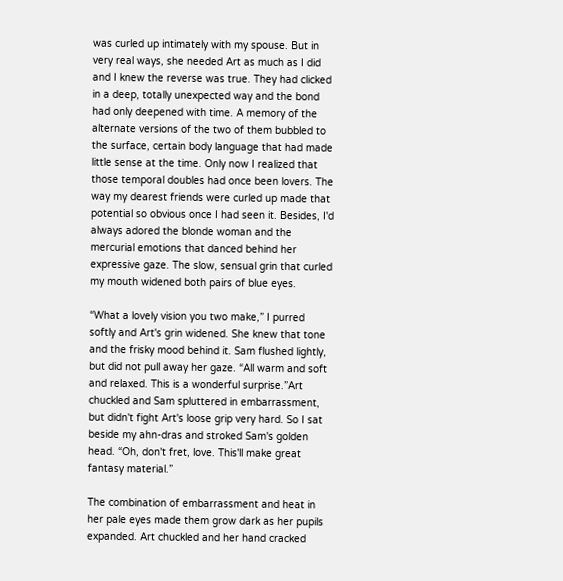was curled up intimately with my spouse. But in very real ways, she needed Art as much as I did and I knew the reverse was true. They had clicked in a deep, totally unexpected way and the bond had only deepened with time. A memory of the alternate versions of the two of them bubbled to the surface, certain body language that had made little sense at the time. Only now I realized that those temporal doubles had once been lovers. The way my dearest friends were curled up made that potential so obvious once I had seen it. Besides, I'd always adored the blonde woman and the mercurial emotions that danced behind her expressive gaze. The slow, sensual grin that curled my mouth widened both pairs of blue eyes.

“What a lovely vision you two make,” I purred softly and Art's grin widened. She knew that tone and the frisky mood behind it. Sam flushed lightly, but did not pull away her gaze. “All warm and soft and relaxed. This is a wonderful surprise.”Art chuckled and Sam spluttered in embarrassment, but didn't fight Art's loose grip very hard. So I sat beside my ahn-dras and stroked Sam's golden head. “Oh, don't fret, love. This'll make great fantasy material.”

The combination of embarrassment and heat in her pale eyes made them grow dark as her pupils expanded. Art chuckled and her hand cracked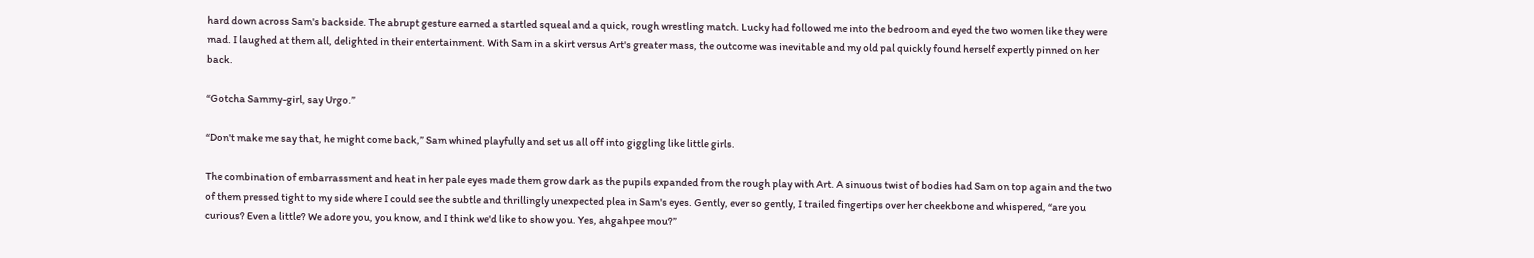hard down across Sam's backside. The abrupt gesture earned a startled squeal and a quick, rough wrestling match. Lucky had followed me into the bedroom and eyed the two women like they were mad. I laughed at them all, delighted in their entertainment. With Sam in a skirt versus Art's greater mass, the outcome was inevitable and my old pal quickly found herself expertly pinned on her back.

“Gotcha Sammy-girl, say Urgo.”

“Don't make me say that, he might come back,” Sam whined playfully and set us all off into giggling like little girls.

The combination of embarrassment and heat in her pale eyes made them grow dark as the pupils expanded from the rough play with Art. A sinuous twist of bodies had Sam on top again and the two of them pressed tight to my side where I could see the subtle and thrillingly unexpected plea in Sam's eyes. Gently, ever so gently, I trailed fingertips over her cheekbone and whispered, “are you curious? Even a little? We adore you, you know, and I think we'd like to show you. Yes, ahgahpee mou?”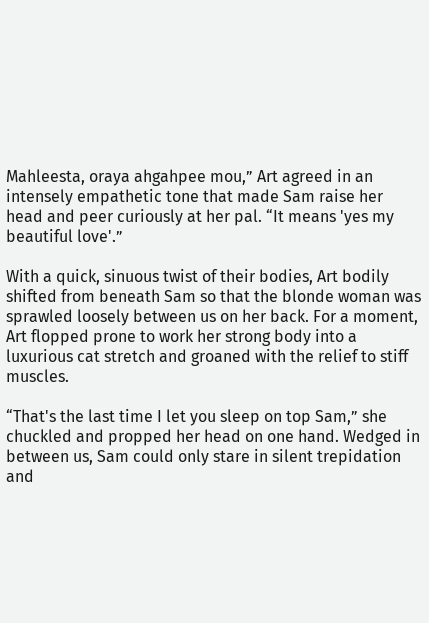Mahleesta, oraya ahgahpee mou,” Art agreed in an intensely empathetic tone that made Sam raise her head and peer curiously at her pal. “It means 'yes my beautiful love'.”

With a quick, sinuous twist of their bodies, Art bodily shifted from beneath Sam so that the blonde woman was sprawled loosely between us on her back. For a moment, Art flopped prone to work her strong body into a luxurious cat stretch and groaned with the relief to stiff muscles.

“That's the last time I let you sleep on top Sam,” she chuckled and propped her head on one hand. Wedged in between us, Sam could only stare in silent trepidation and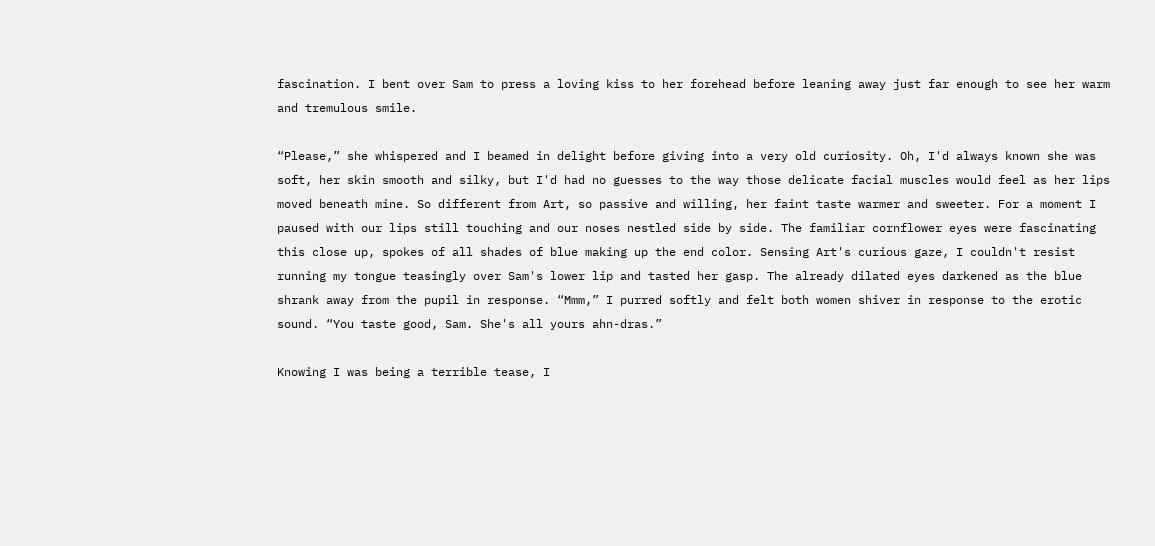fascination. I bent over Sam to press a loving kiss to her forehead before leaning away just far enough to see her warm and tremulous smile.

“Please,” she whispered and I beamed in delight before giving into a very old curiosity. Oh, I'd always known she was soft, her skin smooth and silky, but I'd had no guesses to the way those delicate facial muscles would feel as her lips moved beneath mine. So different from Art, so passive and willing, her faint taste warmer and sweeter. For a moment I paused with our lips still touching and our noses nestled side by side. The familiar cornflower eyes were fascinating this close up, spokes of all shades of blue making up the end color. Sensing Art's curious gaze, I couldn't resist running my tongue teasingly over Sam's lower lip and tasted her gasp. The already dilated eyes darkened as the blue shrank away from the pupil in response. “Mmm,” I purred softly and felt both women shiver in response to the erotic sound. “You taste good, Sam. She's all yours ahn-dras.”

Knowing I was being a terrible tease, I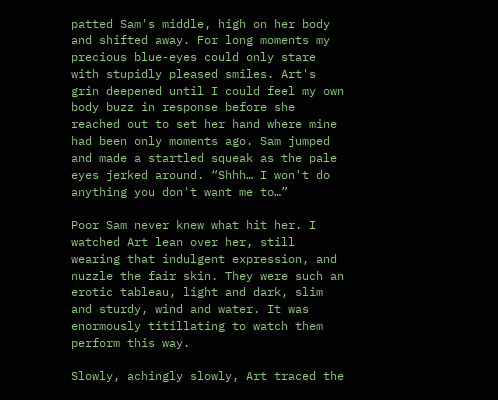patted Sam's middle, high on her body and shifted away. For long moments my precious blue-eyes could only stare with stupidly pleased smiles. Art's grin deepened until I could feel my own body buzz in response before she reached out to set her hand where mine had been only moments ago. Sam jumped and made a startled squeak as the pale eyes jerked around. “Shhh… I won't do anything you don't want me to…”

Poor Sam never knew what hit her. I watched Art lean over her, still wearing that indulgent expression, and nuzzle the fair skin. They were such an erotic tableau, light and dark, slim and sturdy, wind and water. It was enormously titillating to watch them perform this way.

Slowly, achingly slowly, Art traced the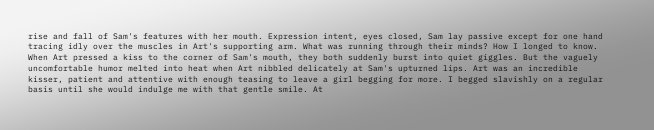rise and fall of Sam's features with her mouth. Expression intent, eyes closed, Sam lay passive except for one hand tracing idly over the muscles in Art's supporting arm. What was running through their minds? How I longed to know. When Art pressed a kiss to the corner of Sam's mouth, they both suddenly burst into quiet giggles. But the vaguely uncomfortable humor melted into heat when Art nibbled delicately at Sam's upturned lips. Art was an incredible kisser, patient and attentive with enough teasing to leave a girl begging for more. I begged slavishly on a regular basis until she would indulge me with that gentle smile. At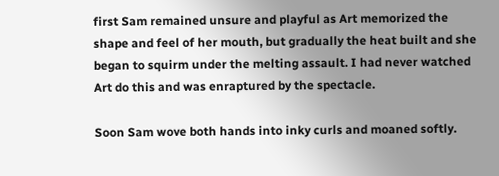first Sam remained unsure and playful as Art memorized the shape and feel of her mouth, but gradually the heat built and she began to squirm under the melting assault. I had never watched Art do this and was enraptured by the spectacle.

Soon Sam wove both hands into inky curls and moaned softly.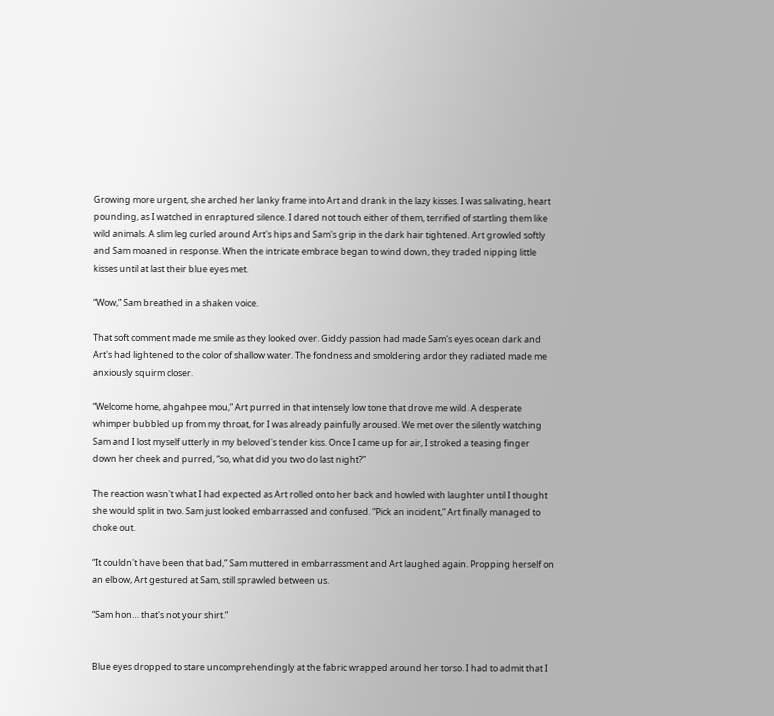Growing more urgent, she arched her lanky frame into Art and drank in the lazy kisses. I was salivating, heart pounding, as I watched in enraptured silence. I dared not touch either of them, terrified of startling them like wild animals. A slim leg curled around Art's hips and Sam's grip in the dark hair tightened. Art growled softly and Sam moaned in response. When the intricate embrace began to wind down, they traded nipping little kisses until at last their blue eyes met.

“Wow,” Sam breathed in a shaken voice.

That soft comment made me smile as they looked over. Giddy passion had made Sam's eyes ocean dark and Art's had lightened to the color of shallow water. The fondness and smoldering ardor they radiated made me anxiously squirm closer.

“Welcome home, ahgahpee mou,” Art purred in that intensely low tone that drove me wild. A desperate whimper bubbled up from my throat, for I was already painfully aroused. We met over the silently watching Sam and I lost myself utterly in my beloved's tender kiss. Once I came up for air, I stroked a teasing finger down her cheek and purred, “so, what did you two do last night?”

The reaction wasn't what I had expected as Art rolled onto her back and howled with laughter until I thought she would split in two. Sam just looked embarrassed and confused. “Pick an incident,” Art finally managed to choke out.

“It couldn't have been that bad,” Sam muttered in embarrassment and Art laughed again. Propping herself on an elbow, Art gestured at Sam, still sprawled between us.

“Sam hon… that's not your shirt.”


Blue eyes dropped to stare uncomprehendingly at the fabric wrapped around her torso. I had to admit that I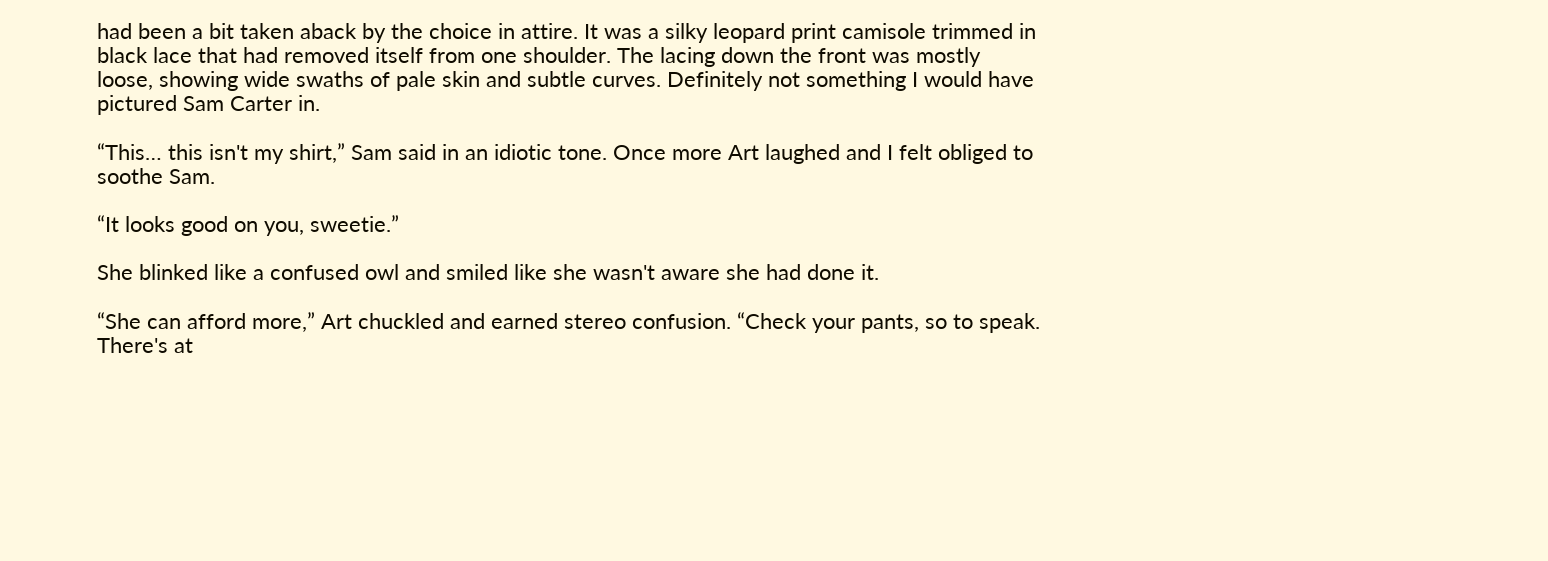had been a bit taken aback by the choice in attire. It was a silky leopard print camisole trimmed in black lace that had removed itself from one shoulder. The lacing down the front was mostly loose, showing wide swaths of pale skin and subtle curves. Definitely not something I would have pictured Sam Carter in.

“This… this isn't my shirt,” Sam said in an idiotic tone. Once more Art laughed and I felt obliged to soothe Sam.

“It looks good on you, sweetie.”

She blinked like a confused owl and smiled like she wasn't aware she had done it.

“She can afford more,” Art chuckled and earned stereo confusion. “Check your pants, so to speak. There's at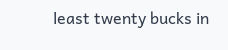least twenty bucks in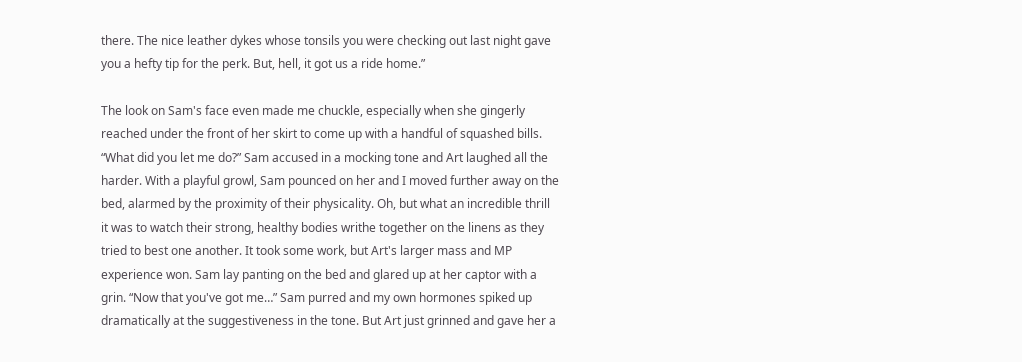there. The nice leather dykes whose tonsils you were checking out last night gave you a hefty tip for the perk. But, hell, it got us a ride home.”

The look on Sam's face even made me chuckle, especially when she gingerly reached under the front of her skirt to come up with a handful of squashed bills. “What did you let me do?” Sam accused in a mocking tone and Art laughed all the harder. With a playful growl, Sam pounced on her and I moved further away on the bed, alarmed by the proximity of their physicality. Oh, but what an incredible thrill it was to watch their strong, healthy bodies writhe together on the linens as they tried to best one another. It took some work, but Art's larger mass and MP experience won. Sam lay panting on the bed and glared up at her captor with a grin. “Now that you've got me…” Sam purred and my own hormones spiked up dramatically at the suggestiveness in the tone. But Art just grinned and gave her a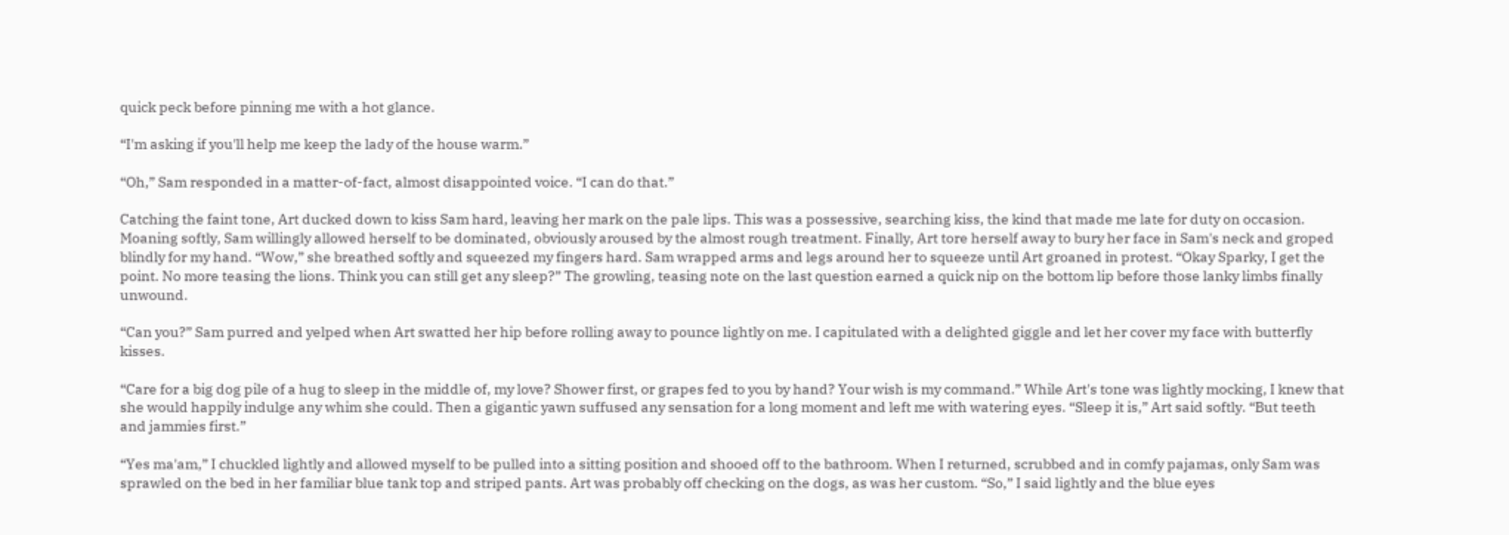quick peck before pinning me with a hot glance.

“I'm asking if you'll help me keep the lady of the house warm.”

“Oh,” Sam responded in a matter-of-fact, almost disappointed voice. “I can do that.”

Catching the faint tone, Art ducked down to kiss Sam hard, leaving her mark on the pale lips. This was a possessive, searching kiss, the kind that made me late for duty on occasion. Moaning softly, Sam willingly allowed herself to be dominated, obviously aroused by the almost rough treatment. Finally, Art tore herself away to bury her face in Sam's neck and groped blindly for my hand. “Wow,” she breathed softly and squeezed my fingers hard. Sam wrapped arms and legs around her to squeeze until Art groaned in protest. “Okay Sparky, I get the point. No more teasing the lions. Think you can still get any sleep?” The growling, teasing note on the last question earned a quick nip on the bottom lip before those lanky limbs finally unwound.

“Can you?” Sam purred and yelped when Art swatted her hip before rolling away to pounce lightly on me. I capitulated with a delighted giggle and let her cover my face with butterfly kisses.

“Care for a big dog pile of a hug to sleep in the middle of, my love? Shower first, or grapes fed to you by hand? Your wish is my command.” While Art's tone was lightly mocking, I knew that she would happily indulge any whim she could. Then a gigantic yawn suffused any sensation for a long moment and left me with watering eyes. “Sleep it is,” Art said softly. “But teeth and jammies first.”

“Yes ma'am,” I chuckled lightly and allowed myself to be pulled into a sitting position and shooed off to the bathroom. When I returned, scrubbed and in comfy pajamas, only Sam was sprawled on the bed in her familiar blue tank top and striped pants. Art was probably off checking on the dogs, as was her custom. “So,” I said lightly and the blue eyes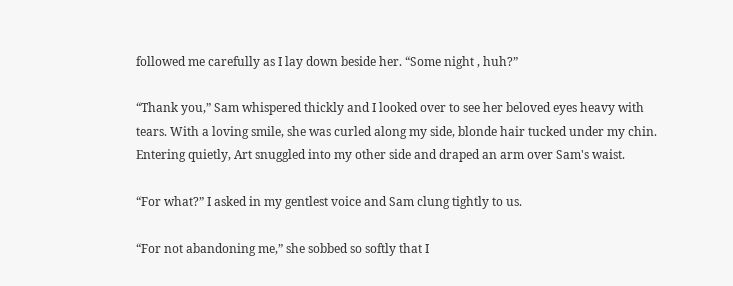followed me carefully as I lay down beside her. “Some night , huh?”

“Thank you,” Sam whispered thickly and I looked over to see her beloved eyes heavy with tears. With a loving smile, she was curled along my side, blonde hair tucked under my chin. Entering quietly, Art snuggled into my other side and draped an arm over Sam's waist.

“For what?” I asked in my gentlest voice and Sam clung tightly to us.

“For not abandoning me,” she sobbed so softly that I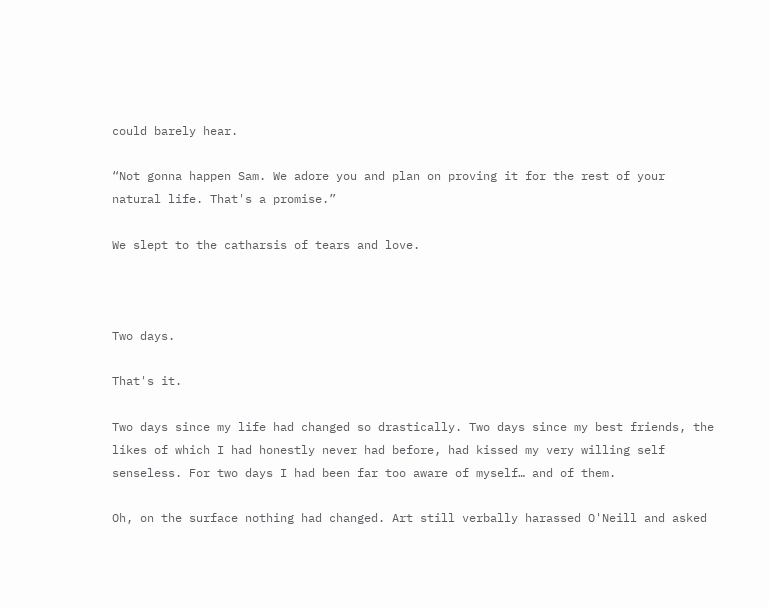could barely hear.

“Not gonna happen Sam. We adore you and plan on proving it for the rest of your natural life. That's a promise.”

We slept to the catharsis of tears and love.



Two days.

That's it.

Two days since my life had changed so drastically. Two days since my best friends, the likes of which I had honestly never had before, had kissed my very willing self senseless. For two days I had been far too aware of myself… and of them.

Oh, on the surface nothing had changed. Art still verbally harassed O'Neill and asked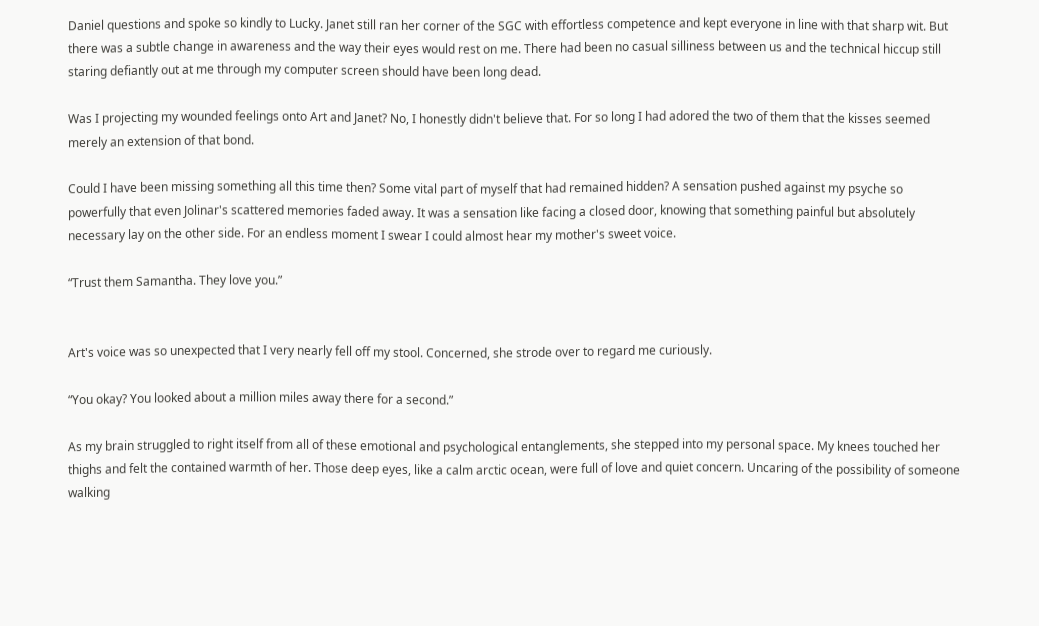Daniel questions and spoke so kindly to Lucky. Janet still ran her corner of the SGC with effortless competence and kept everyone in line with that sharp wit. But there was a subtle change in awareness and the way their eyes would rest on me. There had been no casual silliness between us and the technical hiccup still staring defiantly out at me through my computer screen should have been long dead.

Was I projecting my wounded feelings onto Art and Janet? No, I honestly didn't believe that. For so long I had adored the two of them that the kisses seemed merely an extension of that bond.

Could I have been missing something all this time then? Some vital part of myself that had remained hidden? A sensation pushed against my psyche so powerfully that even Jolinar's scattered memories faded away. It was a sensation like facing a closed door, knowing that something painful but absolutely necessary lay on the other side. For an endless moment I swear I could almost hear my mother's sweet voice.

“Trust them Samantha. They love you.”


Art's voice was so unexpected that I very nearly fell off my stool. Concerned, she strode over to regard me curiously.

“You okay? You looked about a million miles away there for a second.”

As my brain struggled to right itself from all of these emotional and psychological entanglements, she stepped into my personal space. My knees touched her thighs and felt the contained warmth of her. Those deep eyes, like a calm arctic ocean, were full of love and quiet concern. Uncaring of the possibility of someone walking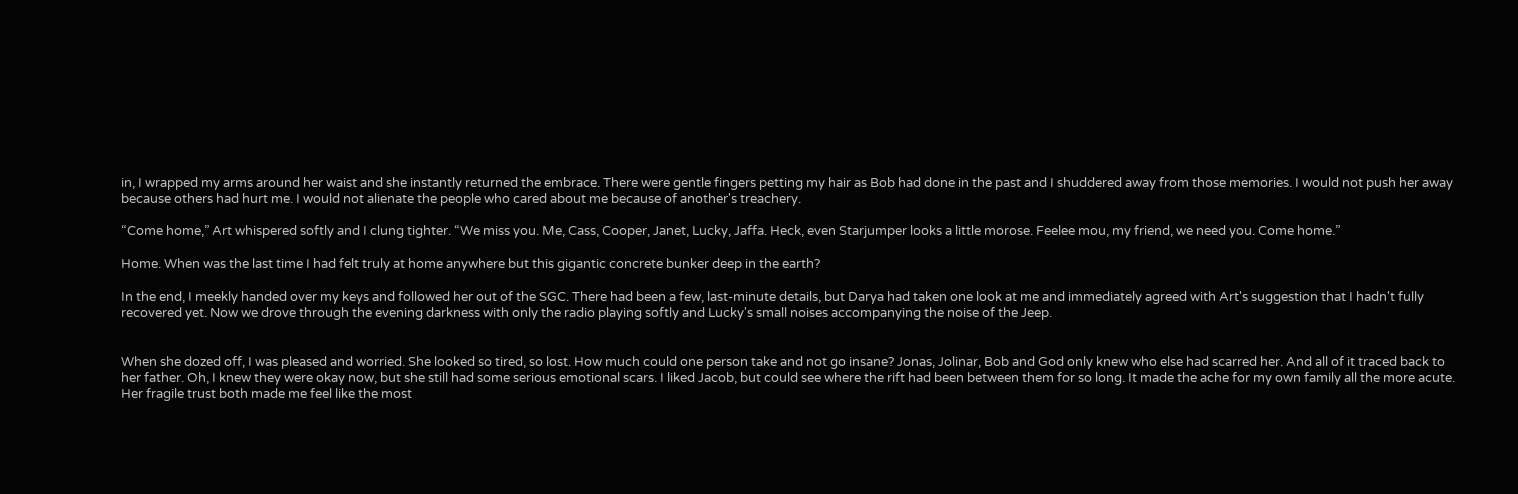in, I wrapped my arms around her waist and she instantly returned the embrace. There were gentle fingers petting my hair as Bob had done in the past and I shuddered away from those memories. I would not push her away because others had hurt me. I would not alienate the people who cared about me because of another's treachery.

“Come home,” Art whispered softly and I clung tighter. “We miss you. Me, Cass, Cooper, Janet, Lucky, Jaffa. Heck, even Starjumper looks a little morose. Feelee mou, my friend, we need you. Come home.”

Home. When was the last time I had felt truly at home anywhere but this gigantic concrete bunker deep in the earth?

In the end, I meekly handed over my keys and followed her out of the SGC. There had been a few, last-minute details, but Darya had taken one look at me and immediately agreed with Art's suggestion that I hadn't fully recovered yet. Now we drove through the evening darkness with only the radio playing softly and Lucky's small noises accompanying the noise of the Jeep.


When she dozed off, I was pleased and worried. She looked so tired, so lost. How much could one person take and not go insane? Jonas, Jolinar, Bob and God only knew who else had scarred her. And all of it traced back to her father. Oh, I knew they were okay now, but she still had some serious emotional scars. I liked Jacob, but could see where the rift had been between them for so long. It made the ache for my own family all the more acute. Her fragile trust both made me feel like the most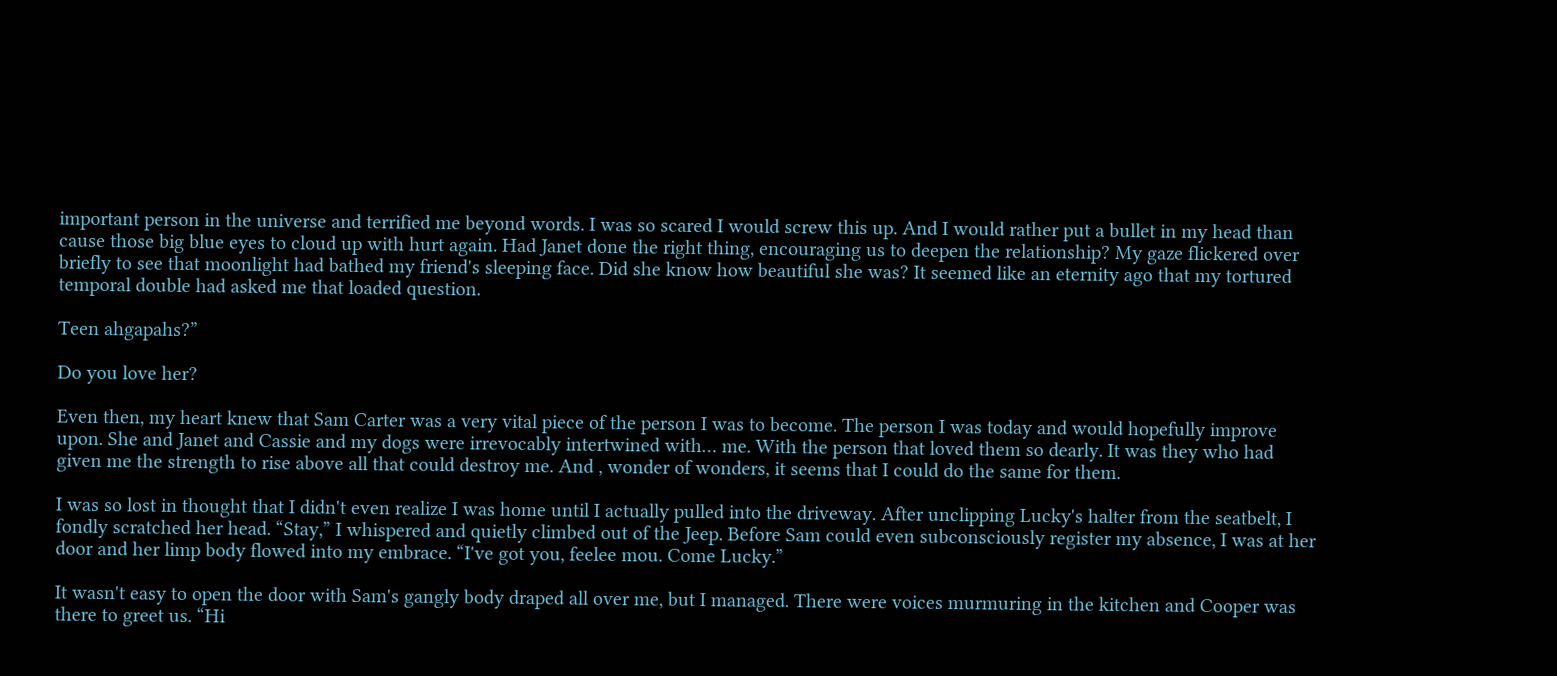important person in the universe and terrified me beyond words. I was so scared I would screw this up. And I would rather put a bullet in my head than cause those big blue eyes to cloud up with hurt again. Had Janet done the right thing, encouraging us to deepen the relationship? My gaze flickered over briefly to see that moonlight had bathed my friend's sleeping face. Did she know how beautiful she was? It seemed like an eternity ago that my tortured temporal double had asked me that loaded question.

Teen ahgapahs?”

Do you love her?

Even then, my heart knew that Sam Carter was a very vital piece of the person I was to become. The person I was today and would hopefully improve upon. She and Janet and Cassie and my dogs were irrevocably intertwined with… me. With the person that loved them so dearly. It was they who had given me the strength to rise above all that could destroy me. And , wonder of wonders, it seems that I could do the same for them.

I was so lost in thought that I didn't even realize I was home until I actually pulled into the driveway. After unclipping Lucky's halter from the seatbelt, I fondly scratched her head. “Stay,” I whispered and quietly climbed out of the Jeep. Before Sam could even subconsciously register my absence, I was at her door and her limp body flowed into my embrace. “I've got you, feelee mou. Come Lucky.”

It wasn't easy to open the door with Sam's gangly body draped all over me, but I managed. There were voices murmuring in the kitchen and Cooper was there to greet us. “Hi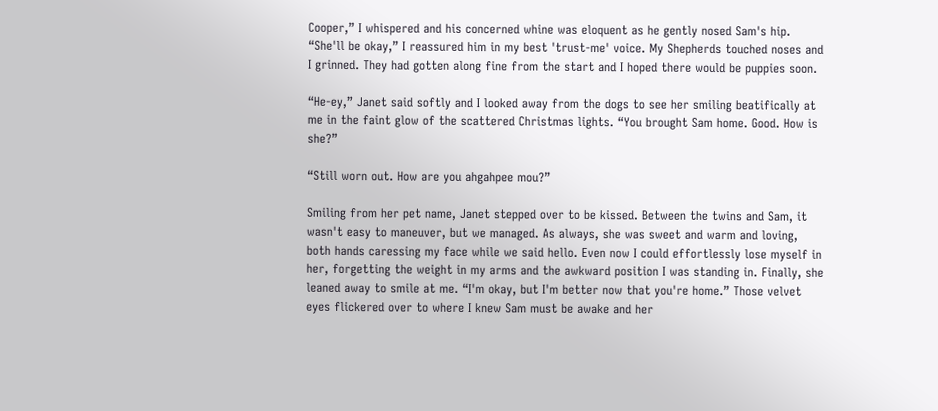Cooper,” I whispered and his concerned whine was eloquent as he gently nosed Sam's hip. “She'll be okay,” I reassured him in my best 'trust-me' voice. My Shepherds touched noses and I grinned. They had gotten along fine from the start and I hoped there would be puppies soon.

“He-ey,” Janet said softly and I looked away from the dogs to see her smiling beatifically at me in the faint glow of the scattered Christmas lights. “You brought Sam home. Good. How is she?”

“Still worn out. How are you ahgahpee mou?”

Smiling from her pet name, Janet stepped over to be kissed. Between the twins and Sam, it wasn't easy to maneuver, but we managed. As always, she was sweet and warm and loving, both hands caressing my face while we said hello. Even now I could effortlessly lose myself in her, forgetting the weight in my arms and the awkward position I was standing in. Finally, she leaned away to smile at me. “I'm okay, but I'm better now that you're home.” Those velvet eyes flickered over to where I knew Sam must be awake and her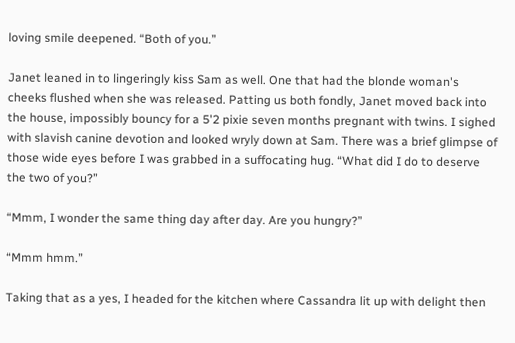loving smile deepened. “Both of you.”

Janet leaned in to lingeringly kiss Sam as well. One that had the blonde woman's cheeks flushed when she was released. Patting us both fondly, Janet moved back into the house, impossibly bouncy for a 5'2 pixie seven months pregnant with twins. I sighed with slavish canine devotion and looked wryly down at Sam. There was a brief glimpse of those wide eyes before I was grabbed in a suffocating hug. “What did I do to deserve the two of you?”

“Mmm, I wonder the same thing day after day. Are you hungry?”

“Mmm hmm.”

Taking that as a yes, I headed for the kitchen where Cassandra lit up with delight then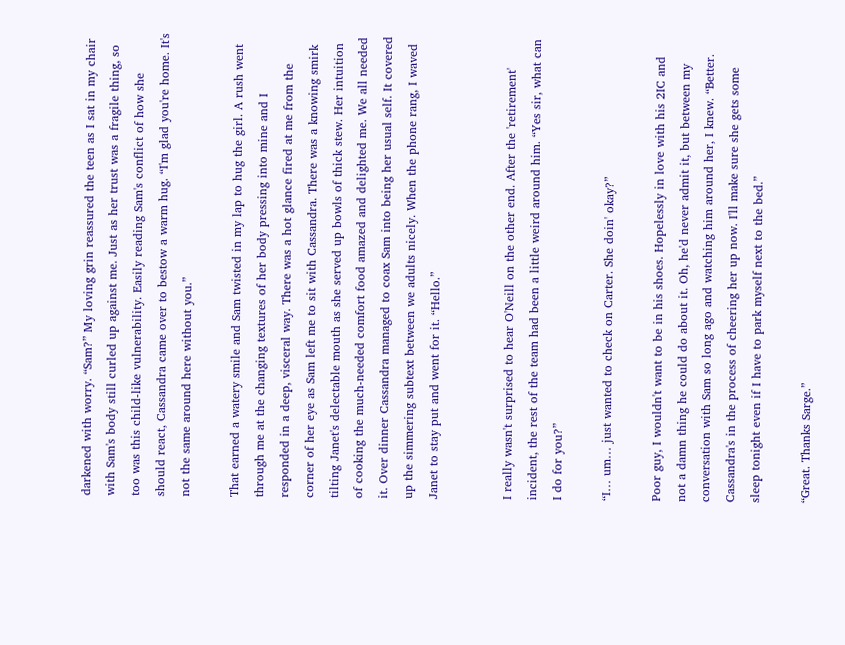darkened with worry. “Sam?” My loving grin reassured the teen as I sat in my chair with Sam's body still curled up against me. Just as her trust was a fragile thing, so too was this child-like vulnerability. Easily reading Sam's conflict of how she should react, Cassandra came over to bestow a warm hug. “I'm glad you're home. It's not the same around here without you.”

That earned a watery smile and Sam twisted in my lap to hug the girl. A rush went through me at the changing textures of her body pressing into mine and I responded in a deep, visceral way. There was a hot glance fired at me from the corner of her eye as Sam left me to sit with Cassandra. There was a knowing smirk tilting Janet's delectable mouth as she served up bowls of thick stew. Her intuition of cooking the much-needed comfort food amazed and delighted me. We all needed it. Over dinner Cassandra managed to coax Sam into being her usual self. It covered up the simmering subtext between we adults nicely. When the phone rang, I waved Janet to stay put and went for it. “Hello.”


I really wasn't surprised to hear O'Neill on the other end. After the 'retirement' incident, the rest of the team had been a little weird around him. “Yes sir, what can I do for you?”

“I… um… just wanted to check on Carter. She doin' okay?”

Poor guy, I wouldn't want to be in his shoes. Hopelessly in love with his 2IC and not a damn thing he could do about it. Oh, he'd never admit it, but between my conversation with Sam so long ago and watching him around her, I knew. “Better. Cassandra's in the process of cheering her up now. I'll make sure she gets some sleep tonight even if I have to park myself next to the bed.”

“Great. Thanks Sarge.”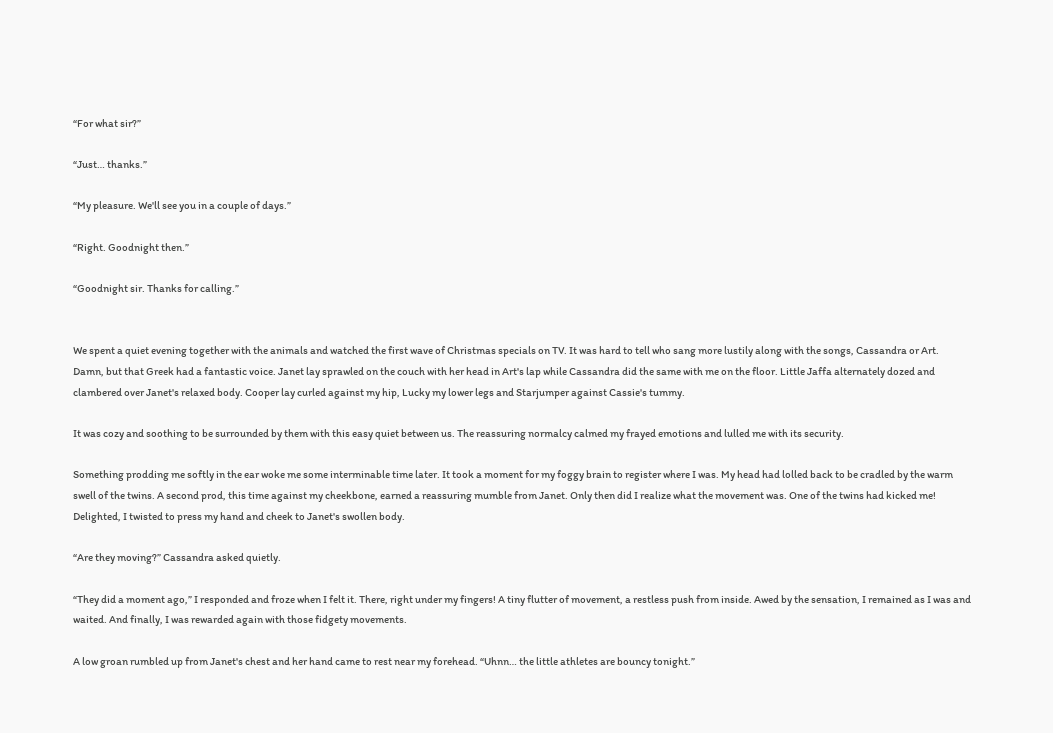“For what sir?”

“Just… thanks.”

“My pleasure. We'll see you in a couple of days.”

“Right. Goodnight then.”

“Goodnight sir. Thanks for calling.”


We spent a quiet evening together with the animals and watched the first wave of Christmas specials on TV. It was hard to tell who sang more lustily along with the songs, Cassandra or Art. Damn, but that Greek had a fantastic voice. Janet lay sprawled on the couch with her head in Art's lap while Cassandra did the same with me on the floor. Little Jaffa alternately dozed and clambered over Janet's relaxed body. Cooper lay curled against my hip, Lucky my lower legs and Starjumper against Cassie's tummy.

It was cozy and soothing to be surrounded by them with this easy quiet between us. The reassuring normalcy calmed my frayed emotions and lulled me with its security.

Something prodding me softly in the ear woke me some interminable time later. It took a moment for my foggy brain to register where I was. My head had lolled back to be cradled by the warm swell of the twins. A second prod, this time against my cheekbone, earned a reassuring mumble from Janet. Only then did I realize what the movement was. One of the twins had kicked me! Delighted, I twisted to press my hand and cheek to Janet's swollen body.

“Are they moving?” Cassandra asked quietly.

“They did a moment ago,” I responded and froze when I felt it. There, right under my fingers! A tiny flutter of movement, a restless push from inside. Awed by the sensation, I remained as I was and waited. And finally, I was rewarded again with those fidgety movements.

A low groan rumbled up from Janet's chest and her hand came to rest near my forehead. “Uhnn… the little athletes are bouncy tonight.”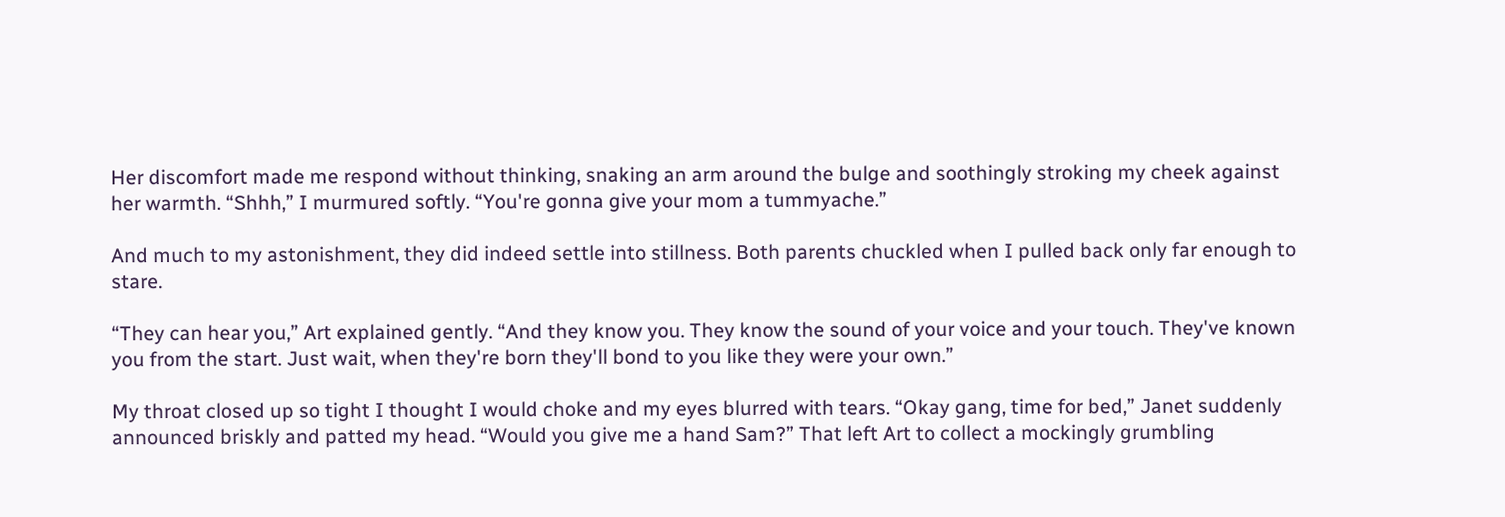Her discomfort made me respond without thinking, snaking an arm around the bulge and soothingly stroking my cheek against her warmth. “Shhh,” I murmured softly. “You're gonna give your mom a tummyache.”

And much to my astonishment, they did indeed settle into stillness. Both parents chuckled when I pulled back only far enough to stare.

“They can hear you,” Art explained gently. “And they know you. They know the sound of your voice and your touch. They've known you from the start. Just wait, when they're born they'll bond to you like they were your own.”

My throat closed up so tight I thought I would choke and my eyes blurred with tears. “Okay gang, time for bed,” Janet suddenly announced briskly and patted my head. “Would you give me a hand Sam?” That left Art to collect a mockingly grumbling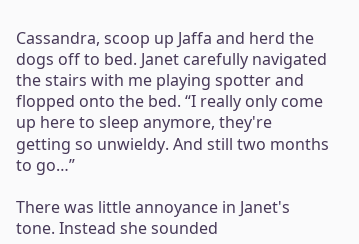Cassandra, scoop up Jaffa and herd the dogs off to bed. Janet carefully navigated the stairs with me playing spotter and flopped onto the bed. “I really only come up here to sleep anymore, they're getting so unwieldy. And still two months to go…”

There was little annoyance in Janet's tone. Instead she sounded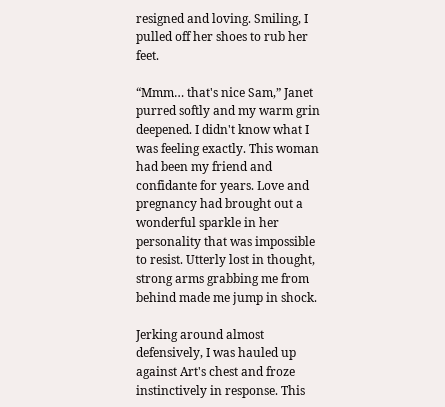resigned and loving. Smiling, I pulled off her shoes to rub her feet.

“Mmm… that's nice Sam,” Janet purred softly and my warm grin deepened. I didn't know what I was feeling exactly. This woman had been my friend and confidante for years. Love and pregnancy had brought out a wonderful sparkle in her personality that was impossible to resist. Utterly lost in thought, strong arms grabbing me from behind made me jump in shock.

Jerking around almost defensively, I was hauled up against Art's chest and froze instinctively in response. This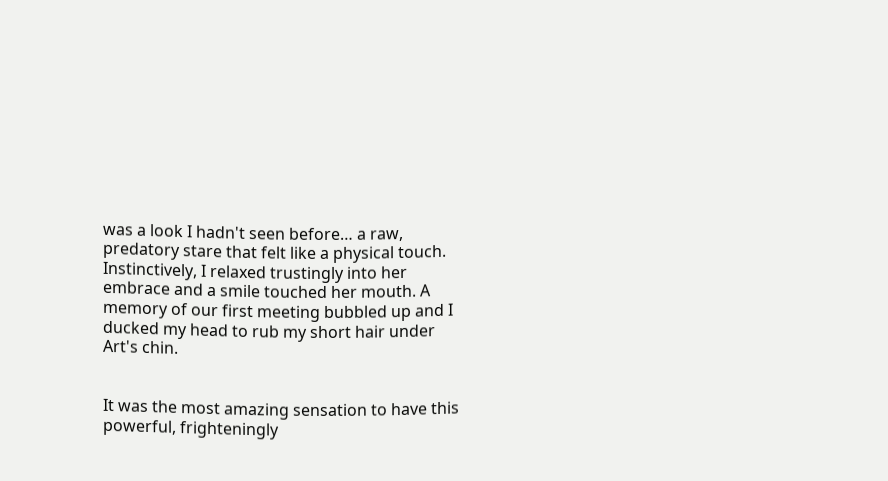was a look I hadn't seen before… a raw, predatory stare that felt like a physical touch. Instinctively, I relaxed trustingly into her embrace and a smile touched her mouth. A memory of our first meeting bubbled up and I ducked my head to rub my short hair under Art's chin.


It was the most amazing sensation to have this powerful, frighteningly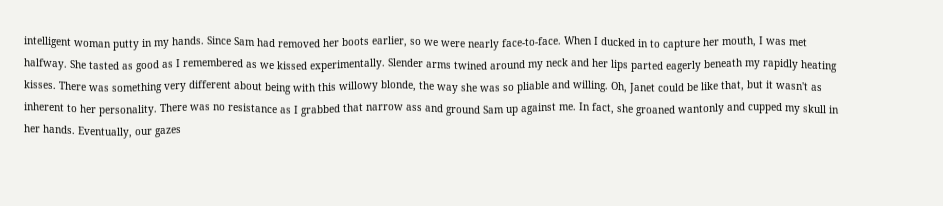intelligent woman putty in my hands. Since Sam had removed her boots earlier, so we were nearly face-to-face. When I ducked in to capture her mouth, I was met halfway. She tasted as good as I remembered as we kissed experimentally. Slender arms twined around my neck and her lips parted eagerly beneath my rapidly heating kisses. There was something very different about being with this willowy blonde, the way she was so pliable and willing. Oh, Janet could be like that, but it wasn't as inherent to her personality. There was no resistance as I grabbed that narrow ass and ground Sam up against me. In fact, she groaned wantonly and cupped my skull in her hands. Eventually, our gazes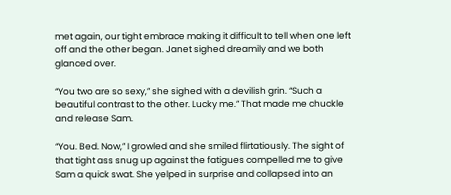met again, our tight embrace making it difficult to tell when one left off and the other began. Janet sighed dreamily and we both glanced over.

“You two are so sexy,” she sighed with a devilish grin. “Such a beautiful contrast to the other. Lucky me.” That made me chuckle and release Sam.

“You. Bed. Now,” I growled and she smiled flirtatiously. The sight of that tight ass snug up against the fatigues compelled me to give Sam a quick swat. She yelped in surprise and collapsed into an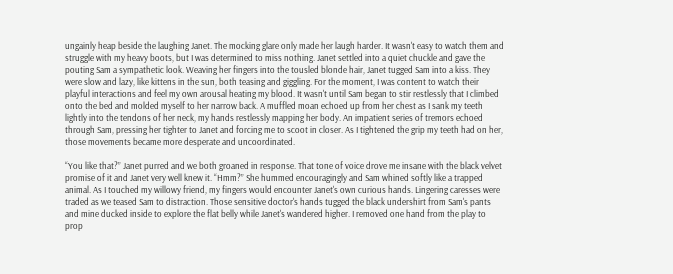ungainly heap beside the laughing Janet. The mocking glare only made her laugh harder. It wasn't easy to watch them and struggle with my heavy boots, but I was determined to miss nothing. Janet settled into a quiet chuckle and gave the pouting Sam a sympathetic look. Weaving her fingers into the tousled blonde hair, Janet tugged Sam into a kiss. They were slow and lazy, like kittens in the sun, both teasing and giggling. For the moment, I was content to watch their playful interactions and feel my own arousal heating my blood. It wasn't until Sam began to stir restlessly that I climbed onto the bed and molded myself to her narrow back. A muffled moan echoed up from her chest as I sank my teeth lightly into the tendons of her neck, my hands restlessly mapping her body. An impatient series of tremors echoed through Sam, pressing her tighter to Janet and forcing me to scoot in closer. As I tightened the grip my teeth had on her, those movements became more desperate and uncoordinated.

“You like that?” Janet purred and we both groaned in response. That tone of voice drove me insane with the black velvet promise of it and Janet very well knew it. “Hmm?” She hummed encouragingly and Sam whined softly like a trapped animal. As I touched my willowy friend, my fingers would encounter Janet's own curious hands. Lingering caresses were traded as we teased Sam to distraction. Those sensitive doctor's hands tugged the black undershirt from Sam's pants and mine ducked inside to explore the flat belly while Janet's wandered higher. I removed one hand from the play to prop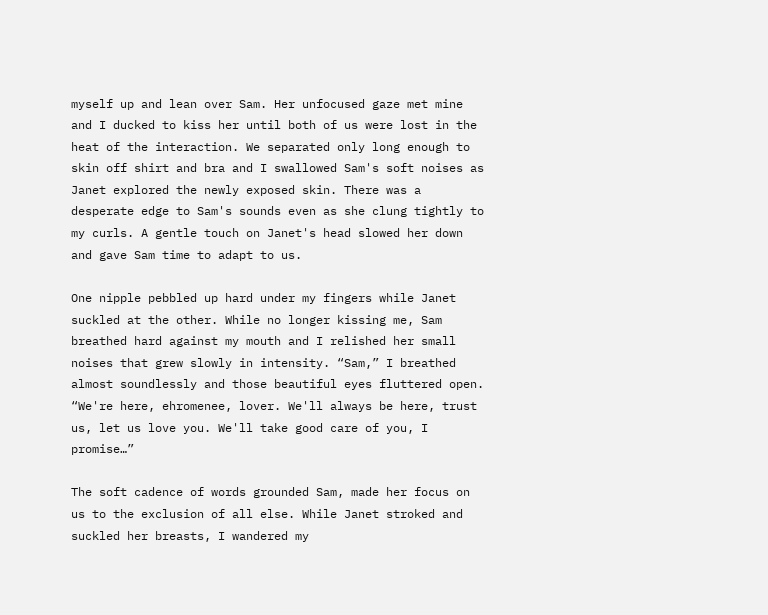myself up and lean over Sam. Her unfocused gaze met mine and I ducked to kiss her until both of us were lost in the heat of the interaction. We separated only long enough to skin off shirt and bra and I swallowed Sam's soft noises as Janet explored the newly exposed skin. There was a desperate edge to Sam's sounds even as she clung tightly to my curls. A gentle touch on Janet's head slowed her down and gave Sam time to adapt to us.

One nipple pebbled up hard under my fingers while Janet suckled at the other. While no longer kissing me, Sam breathed hard against my mouth and I relished her small noises that grew slowly in intensity. “Sam,” I breathed almost soundlessly and those beautiful eyes fluttered open. “We're here, ehromenee, lover. We'll always be here, trust us, let us love you. We'll take good care of you, I promise…”

The soft cadence of words grounded Sam, made her focus on us to the exclusion of all else. While Janet stroked and suckled her breasts, I wandered my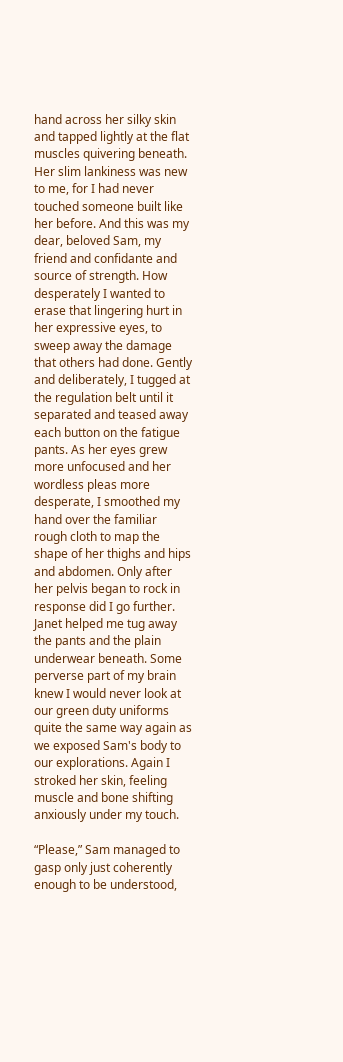hand across her silky skin and tapped lightly at the flat muscles quivering beneath. Her slim lankiness was new to me, for I had never touched someone built like her before. And this was my dear, beloved Sam, my friend and confidante and source of strength. How desperately I wanted to erase that lingering hurt in her expressive eyes, to sweep away the damage that others had done. Gently and deliberately, I tugged at the regulation belt until it separated and teased away each button on the fatigue pants. As her eyes grew more unfocused and her wordless pleas more desperate, I smoothed my hand over the familiar rough cloth to map the shape of her thighs and hips and abdomen. Only after her pelvis began to rock in response did I go further. Janet helped me tug away the pants and the plain underwear beneath. Some perverse part of my brain knew I would never look at our green duty uniforms quite the same way again as we exposed Sam's body to our explorations. Again I stroked her skin, feeling muscle and bone shifting anxiously under my touch.

“Please,” Sam managed to gasp only just coherently enough to be understood,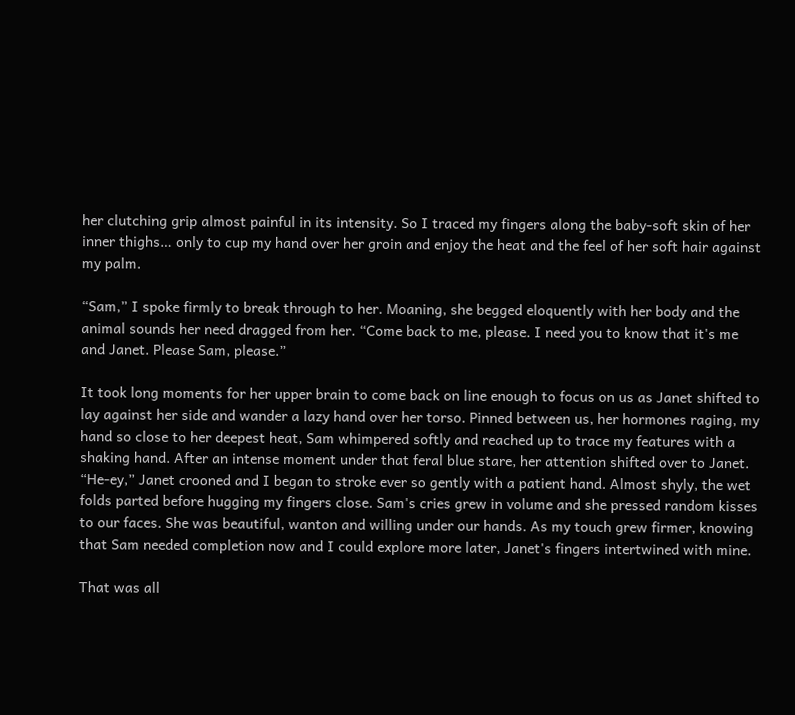her clutching grip almost painful in its intensity. So I traced my fingers along the baby-soft skin of her inner thighs… only to cup my hand over her groin and enjoy the heat and the feel of her soft hair against my palm.

“Sam,” I spoke firmly to break through to her. Moaning, she begged eloquently with her body and the animal sounds her need dragged from her. “Come back to me, please. I need you to know that it's me and Janet. Please Sam, please.”

It took long moments for her upper brain to come back on line enough to focus on us as Janet shifted to lay against her side and wander a lazy hand over her torso. Pinned between us, her hormones raging, my hand so close to her deepest heat, Sam whimpered softly and reached up to trace my features with a shaking hand. After an intense moment under that feral blue stare, her attention shifted over to Janet. “He-ey,” Janet crooned and I began to stroke ever so gently with a patient hand. Almost shyly, the wet folds parted before hugging my fingers close. Sam's cries grew in volume and she pressed random kisses to our faces. She was beautiful, wanton and willing under our hands. As my touch grew firmer, knowing that Sam needed completion now and I could explore more later, Janet's fingers intertwined with mine.

That was all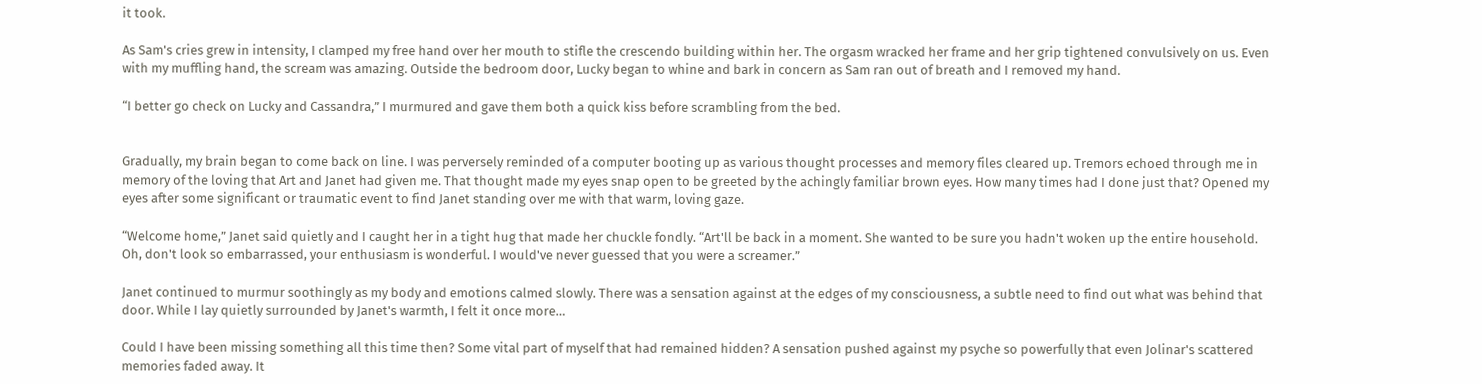it took.

As Sam's cries grew in intensity, I clamped my free hand over her mouth to stifle the crescendo building within her. The orgasm wracked her frame and her grip tightened convulsively on us. Even with my muffling hand, the scream was amazing. Outside the bedroom door, Lucky began to whine and bark in concern as Sam ran out of breath and I removed my hand.

“I better go check on Lucky and Cassandra,” I murmured and gave them both a quick kiss before scrambling from the bed.


Gradually, my brain began to come back on line. I was perversely reminded of a computer booting up as various thought processes and memory files cleared up. Tremors echoed through me in memory of the loving that Art and Janet had given me. That thought made my eyes snap open to be greeted by the achingly familiar brown eyes. How many times had I done just that? Opened my eyes after some significant or traumatic event to find Janet standing over me with that warm, loving gaze.

“Welcome home,” Janet said quietly and I caught her in a tight hug that made her chuckle fondly. “Art'll be back in a moment. She wanted to be sure you hadn't woken up the entire household. Oh, don't look so embarrassed, your enthusiasm is wonderful. I would've never guessed that you were a screamer.”

Janet continued to murmur soothingly as my body and emotions calmed slowly. There was a sensation against at the edges of my consciousness, a subtle need to find out what was behind that door. While I lay quietly surrounded by Janet's warmth, I felt it once more…

Could I have been missing something all this time then? Some vital part of myself that had remained hidden? A sensation pushed against my psyche so powerfully that even Jolinar's scattered memories faded away. It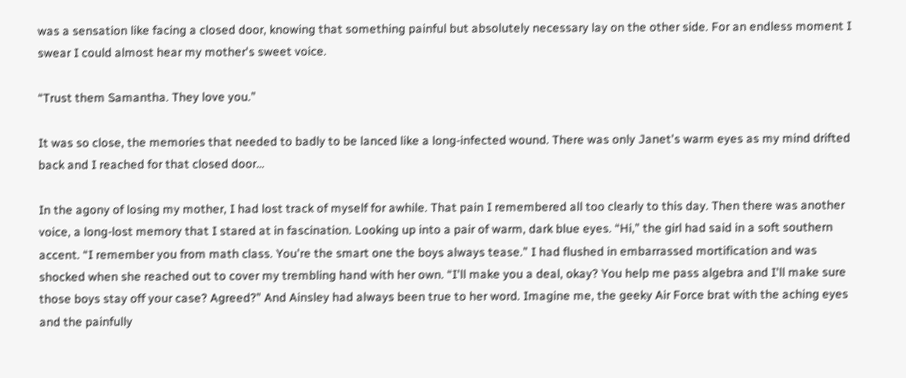was a sensation like facing a closed door, knowing that something painful but absolutely necessary lay on the other side. For an endless moment I swear I could almost hear my mother's sweet voice.

“Trust them Samantha. They love you.”

It was so close, the memories that needed to badly to be lanced like a long-infected wound. There was only Janet's warm eyes as my mind drifted back and I reached for that closed door…

In the agony of losing my mother, I had lost track of myself for awhile. That pain I remembered all too clearly to this day. Then there was another voice, a long-lost memory that I stared at in fascination. Looking up into a pair of warm, dark blue eyes. “Hi,” the girl had said in a soft southern accent. “I remember you from math class. You're the smart one the boys always tease.” I had flushed in embarrassed mortification and was shocked when she reached out to cover my trembling hand with her own. “I'll make you a deal, okay? You help me pass algebra and I'll make sure those boys stay off your case? Agreed?” And Ainsley had always been true to her word. Imagine me, the geeky Air Force brat with the aching eyes and the painfully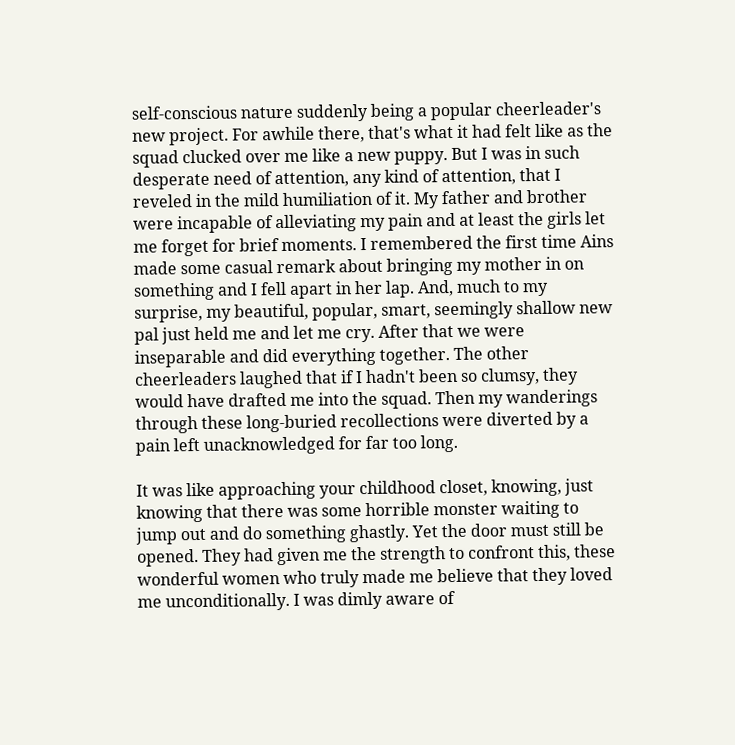self-conscious nature suddenly being a popular cheerleader's new project. For awhile there, that's what it had felt like as the squad clucked over me like a new puppy. But I was in such desperate need of attention, any kind of attention, that I reveled in the mild humiliation of it. My father and brother were incapable of alleviating my pain and at least the girls let me forget for brief moments. I remembered the first time Ains made some casual remark about bringing my mother in on something and I fell apart in her lap. And, much to my surprise, my beautiful, popular, smart, seemingly shallow new pal just held me and let me cry. After that we were inseparable and did everything together. The other cheerleaders laughed that if I hadn't been so clumsy, they would have drafted me into the squad. Then my wanderings through these long-buried recollections were diverted by a pain left unacknowledged for far too long.

It was like approaching your childhood closet, knowing, just knowing that there was some horrible monster waiting to jump out and do something ghastly. Yet the door must still be opened. They had given me the strength to confront this, these wonderful women who truly made me believe that they loved me unconditionally. I was dimly aware of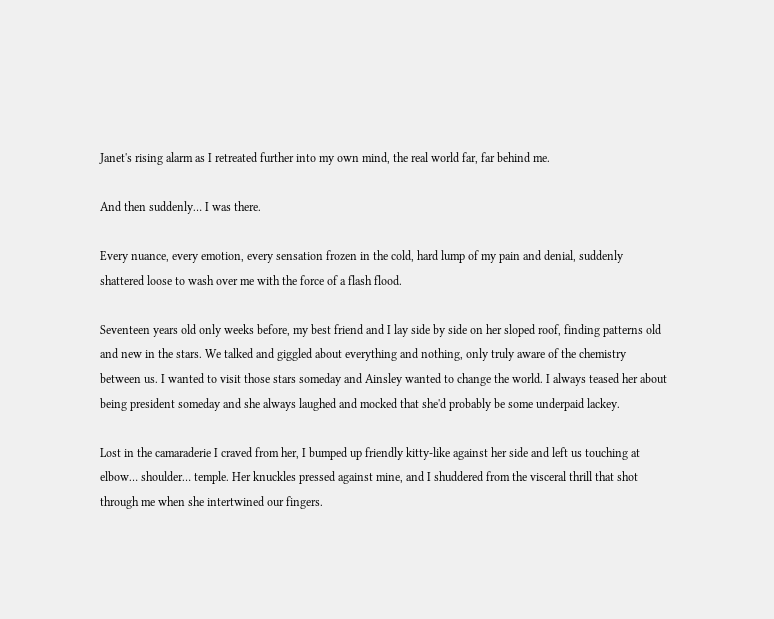Janet's rising alarm as I retreated further into my own mind, the real world far, far behind me.

And then suddenly… I was there.

Every nuance, every emotion, every sensation frozen in the cold, hard lump of my pain and denial, suddenly shattered loose to wash over me with the force of a flash flood.

Seventeen years old only weeks before, my best friend and I lay side by side on her sloped roof, finding patterns old and new in the stars. We talked and giggled about everything and nothing, only truly aware of the chemistry between us. I wanted to visit those stars someday and Ainsley wanted to change the world. I always teased her about being president someday and she always laughed and mocked that she'd probably be some underpaid lackey.

Lost in the camaraderie I craved from her, I bumped up friendly kitty-like against her side and left us touching at elbow… shoulder… temple. Her knuckles pressed against mine, and I shuddered from the visceral thrill that shot through me when she intertwined our fingers.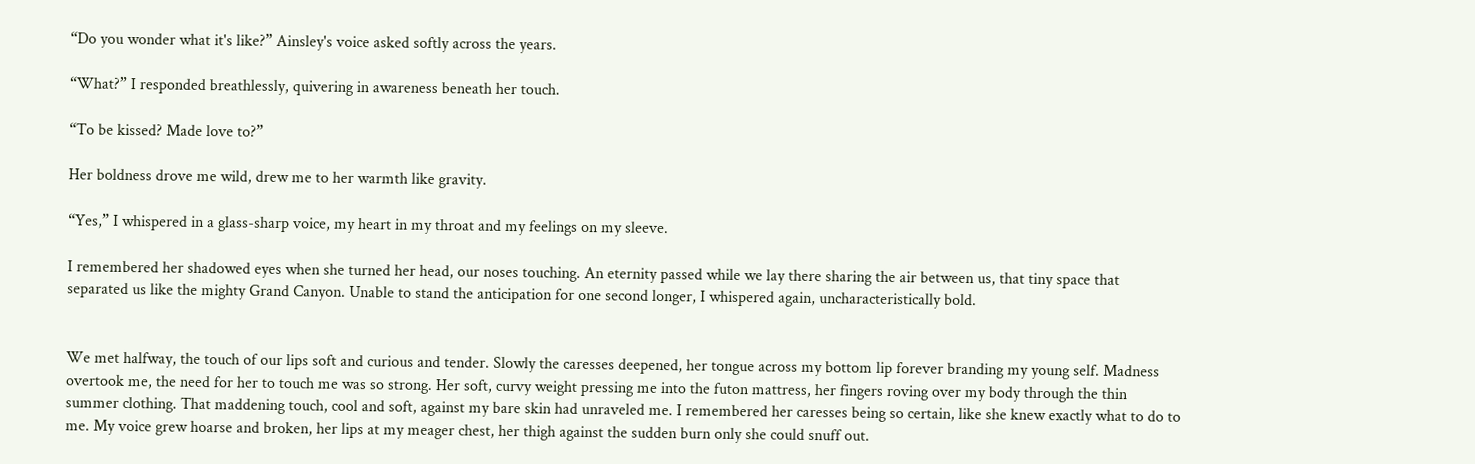“Do you wonder what it's like?” Ainsley's voice asked softly across the years.

“What?” I responded breathlessly, quivering in awareness beneath her touch.

“To be kissed? Made love to?”

Her boldness drove me wild, drew me to her warmth like gravity.

“Yes,” I whispered in a glass-sharp voice, my heart in my throat and my feelings on my sleeve.

I remembered her shadowed eyes when she turned her head, our noses touching. An eternity passed while we lay there sharing the air between us, that tiny space that separated us like the mighty Grand Canyon. Unable to stand the anticipation for one second longer, I whispered again, uncharacteristically bold.


We met halfway, the touch of our lips soft and curious and tender. Slowly the caresses deepened, her tongue across my bottom lip forever branding my young self. Madness overtook me, the need for her to touch me was so strong. Her soft, curvy weight pressing me into the futon mattress, her fingers roving over my body through the thin summer clothing. That maddening touch, cool and soft, against my bare skin had unraveled me. I remembered her caresses being so certain, like she knew exactly what to do to me. My voice grew hoarse and broken, her lips at my meager chest, her thigh against the sudden burn only she could snuff out.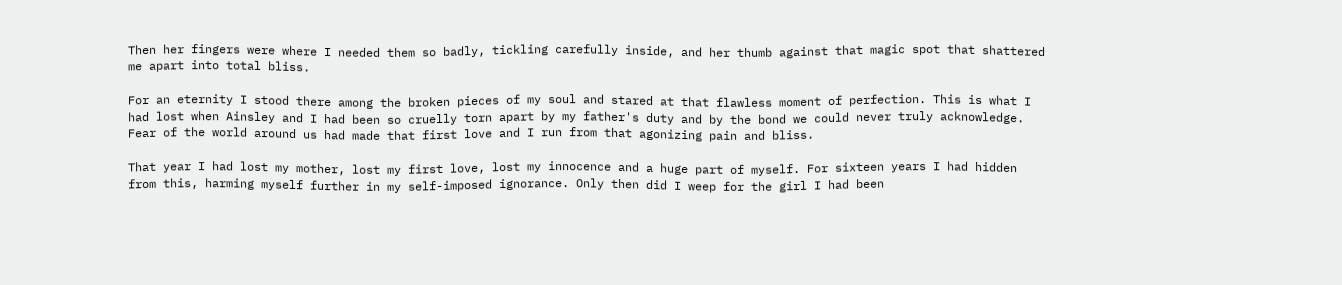Then her fingers were where I needed them so badly, tickling carefully inside, and her thumb against that magic spot that shattered me apart into total bliss.

For an eternity I stood there among the broken pieces of my soul and stared at that flawless moment of perfection. This is what I had lost when Ainsley and I had been so cruelly torn apart by my father's duty and by the bond we could never truly acknowledge. Fear of the world around us had made that first love and I run from that agonizing pain and bliss.

That year I had lost my mother, lost my first love, lost my innocence and a huge part of myself. For sixteen years I had hidden from this, harming myself further in my self-imposed ignorance. Only then did I weep for the girl I had been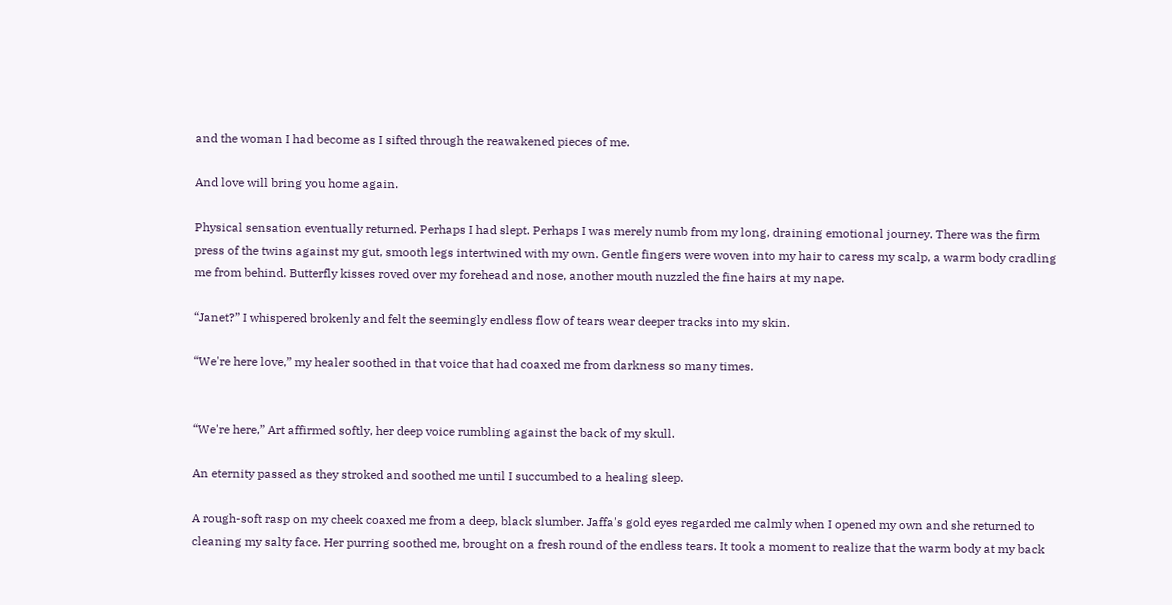and the woman I had become as I sifted through the reawakened pieces of me.

And love will bring you home again.

Physical sensation eventually returned. Perhaps I had slept. Perhaps I was merely numb from my long, draining emotional journey. There was the firm press of the twins against my gut, smooth legs intertwined with my own. Gentle fingers were woven into my hair to caress my scalp, a warm body cradling me from behind. Butterfly kisses roved over my forehead and nose, another mouth nuzzled the fine hairs at my nape.

“Janet?” I whispered brokenly and felt the seemingly endless flow of tears wear deeper tracks into my skin.

“We're here love,” my healer soothed in that voice that had coaxed me from darkness so many times.


“We're here,” Art affirmed softly, her deep voice rumbling against the back of my skull.

An eternity passed as they stroked and soothed me until I succumbed to a healing sleep.

A rough-soft rasp on my cheek coaxed me from a deep, black slumber. Jaffa's gold eyes regarded me calmly when I opened my own and she returned to cleaning my salty face. Her purring soothed me, brought on a fresh round of the endless tears. It took a moment to realize that the warm body at my back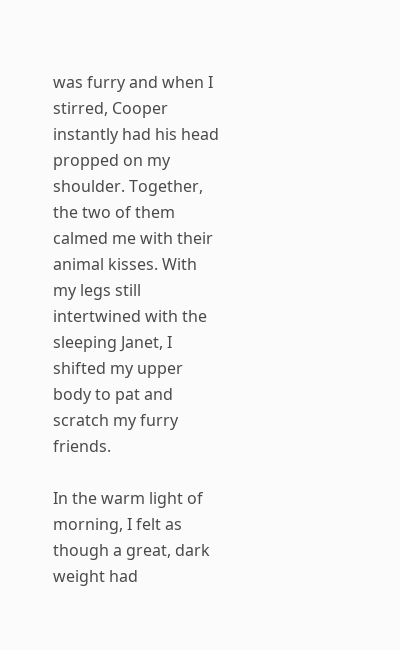was furry and when I stirred, Cooper instantly had his head propped on my shoulder. Together, the two of them calmed me with their animal kisses. With my legs still intertwined with the sleeping Janet, I shifted my upper body to pat and scratch my furry friends.

In the warm light of morning, I felt as though a great, dark weight had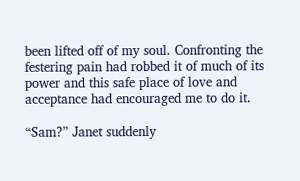been lifted off of my soul. Confronting the festering pain had robbed it of much of its power and this safe place of love and acceptance had encouraged me to do it.

“Sam?” Janet suddenly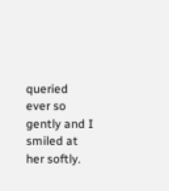queried ever so gently and I smiled at her softly.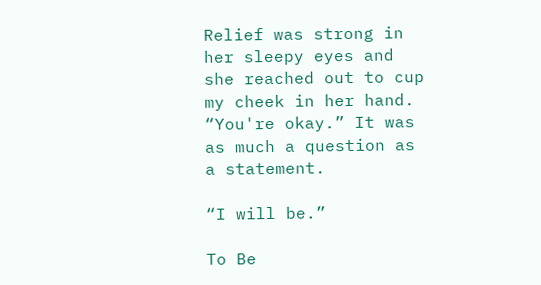Relief was strong in her sleepy eyes and she reached out to cup my cheek in her hand. “You're okay.” It was as much a question as a statement.

“I will be.”

To Be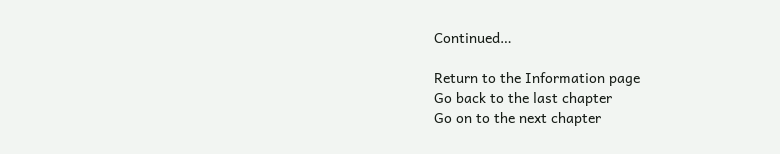Continued…

Return to the Information page
Go back to the last chapter
Go on to the next chapter